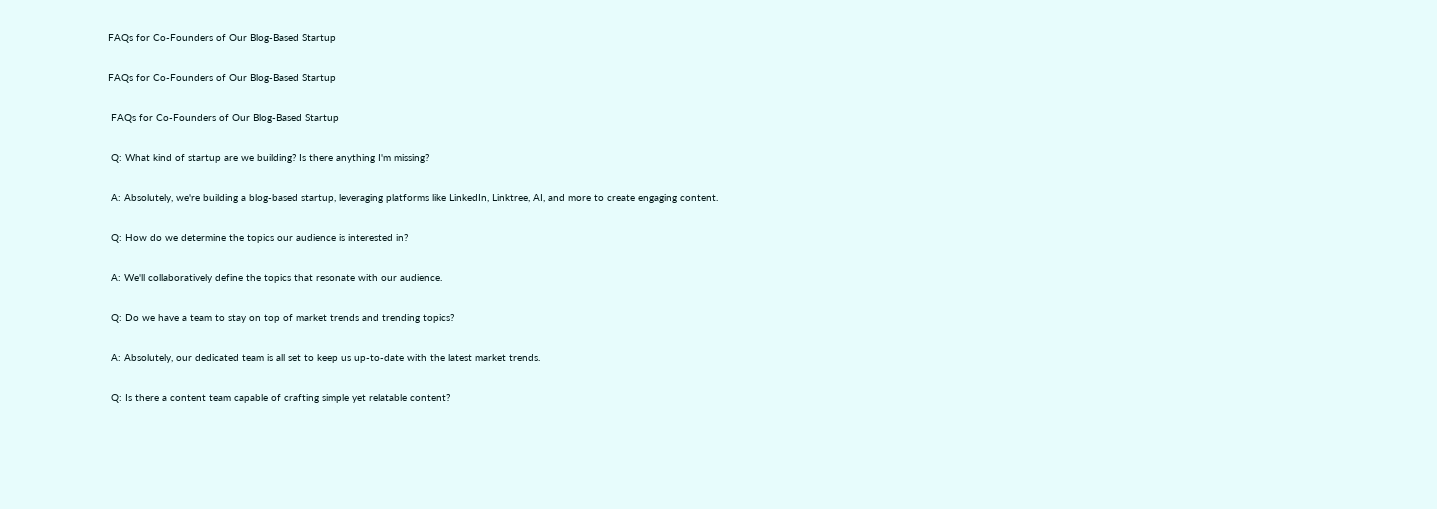FAQs for Co-Founders of Our Blog-Based Startup

FAQs for Co-Founders of Our Blog-Based Startup

 FAQs for Co-Founders of Our Blog-Based Startup

 Q: What kind of startup are we building? Is there anything I'm missing?

 A: Absolutely, we're building a blog-based startup, leveraging platforms like LinkedIn, Linktree, AI, and more to create engaging content.

 Q: How do we determine the topics our audience is interested in?

 A: We'll collaboratively define the topics that resonate with our audience.

 Q: Do we have a team to stay on top of market trends and trending topics?

 A: Absolutely, our dedicated team is all set to keep us up-to-date with the latest market trends.

 Q: Is there a content team capable of crafting simple yet relatable content?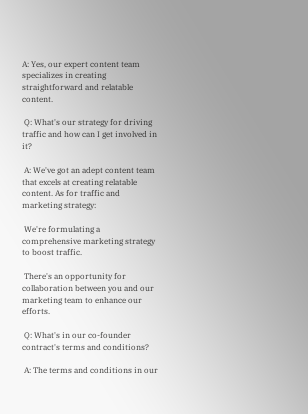A: Yes, our expert content team specializes in creating straightforward and relatable content.

 Q: What's our strategy for driving traffic and how can I get involved in it?

 A: We've got an adept content team that excels at creating relatable content. As for traffic and marketing strategy:

 We're formulating a comprehensive marketing strategy to boost traffic.

 There's an opportunity for collaboration between you and our marketing team to enhance our efforts.

 Q: What's in our co-founder contract's terms and conditions?

 A: The terms and conditions in our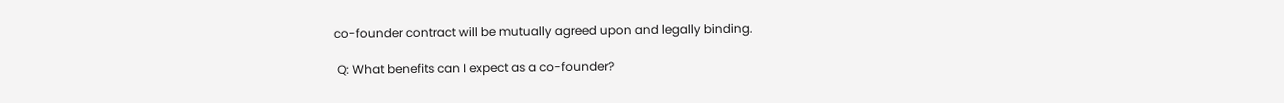co-founder contract will be mutually agreed upon and legally binding.

 Q: What benefits can I expect as a co-founder?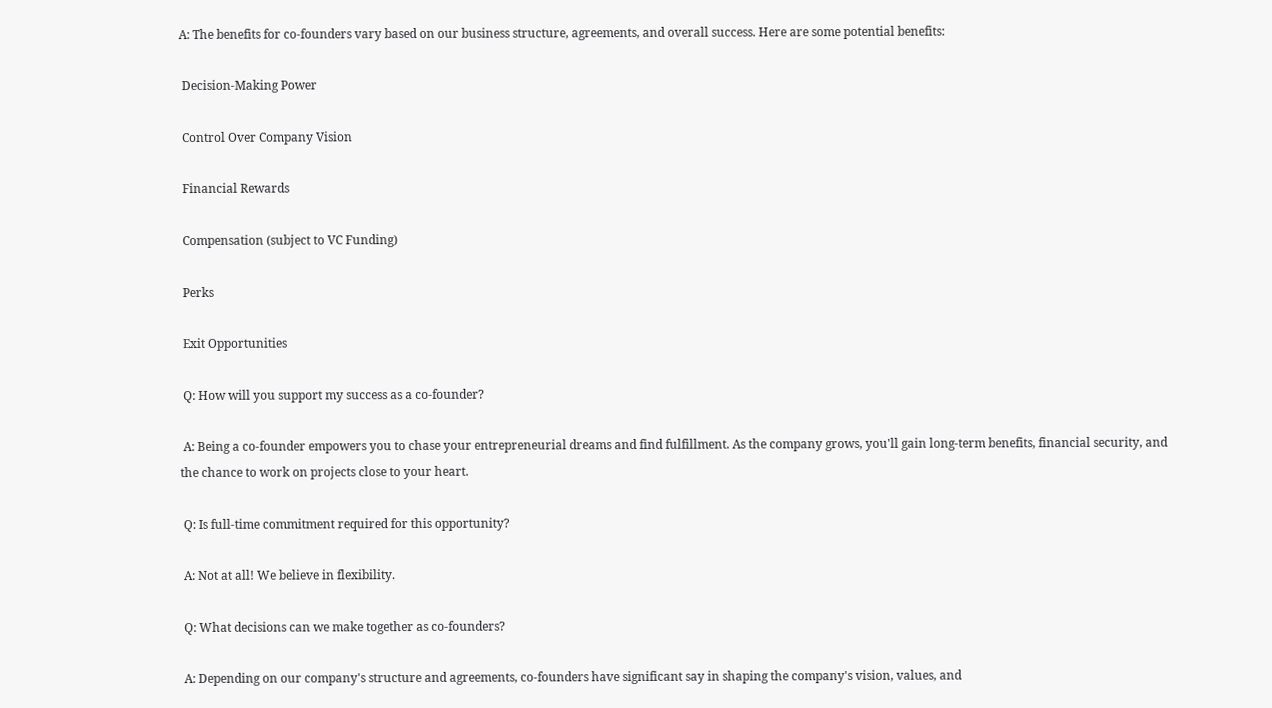A: The benefits for co-founders vary based on our business structure, agreements, and overall success. Here are some potential benefits:

 Decision-Making Power

 Control Over Company Vision

 Financial Rewards

 Compensation (subject to VC Funding)

 Perks

 Exit Opportunities

 Q: How will you support my success as a co-founder?

 A: Being a co-founder empowers you to chase your entrepreneurial dreams and find fulfillment. As the company grows, you'll gain long-term benefits, financial security, and the chance to work on projects close to your heart.

 Q: Is full-time commitment required for this opportunity?

 A: Not at all! We believe in flexibility.

 Q: What decisions can we make together as co-founders?

 A: Depending on our company's structure and agreements, co-founders have significant say in shaping the company's vision, values, and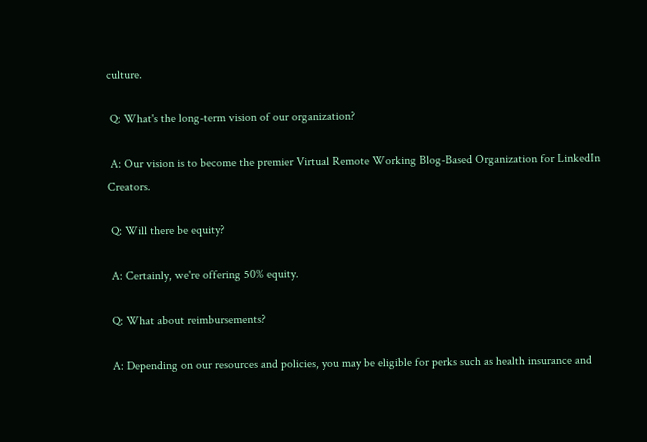culture.

 Q: What's the long-term vision of our organization?

 A: Our vision is to become the premier Virtual Remote Working Blog-Based Organization for LinkedIn Creators.

 Q: Will there be equity?

 A: Certainly, we're offering 50% equity.

 Q: What about reimbursements?

 A: Depending on our resources and policies, you may be eligible for perks such as health insurance and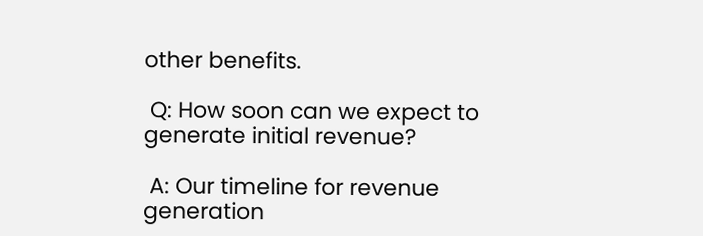other benefits.

 Q: How soon can we expect to generate initial revenue?

 A: Our timeline for revenue generation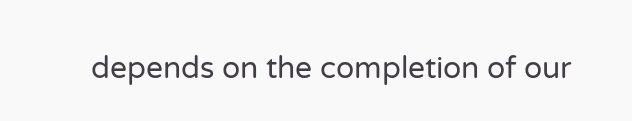depends on the completion of our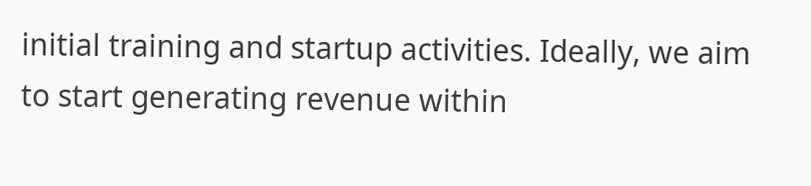initial training and startup activities. Ideally, we aim to start generating revenue within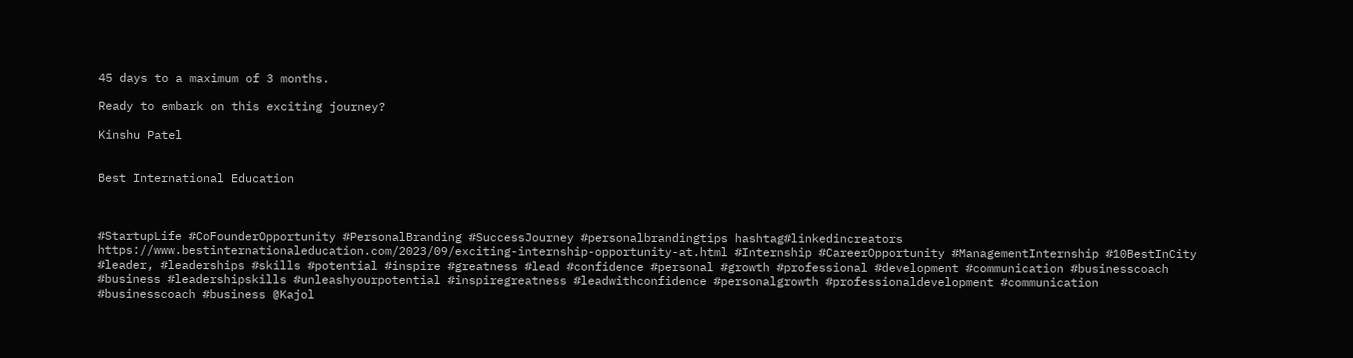45 days to a maximum of 3 months.

Ready to embark on this exciting journey?

Kinshu Patel


Best International Education



#StartupLife #CoFounderOpportunity #PersonalBranding #SuccessJourney #personalbrandingtips hashtag#linkedincreators https://www.bestinternationaleducation.com/2023/09/exciting-internship-opportunity-at.html #Internship #CareerOpportunity #ManagementInternship #10BestInCity #leader, #leaderships #skills #potential #inspire #greatness #lead #confidence #personal #growth #professional #development #communication #businesscoach #business #leadershipskills #unleashyourpotential #inspiregreatness #leadwithconfidence #personalgrowth #professionaldevelopment #communication #businesscoach #business @Kajol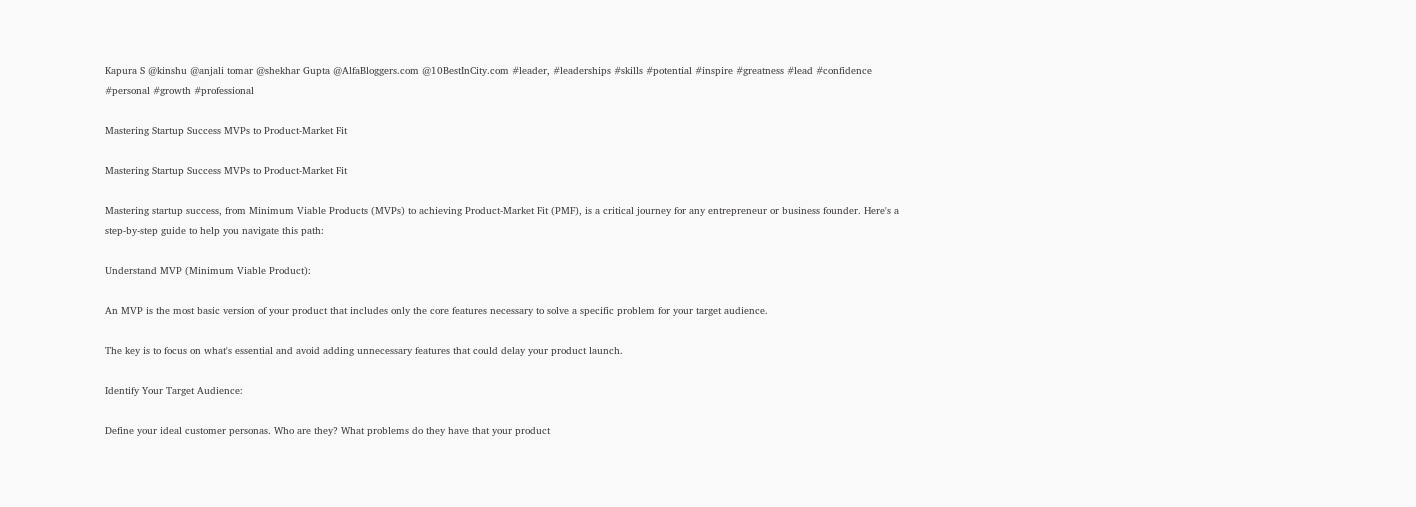Kapura S @kinshu @anjali tomar @shekhar Gupta @AlfaBloggers.com @10BestInCity.com #leader, #leaderships #skills #potential #inspire #greatness #lead #confidence #personal #growth #professional

Mastering Startup Success MVPs to Product-Market Fit

Mastering Startup Success MVPs to Product-Market Fit

Mastering startup success, from Minimum Viable Products (MVPs) to achieving Product-Market Fit (PMF), is a critical journey for any entrepreneur or business founder. Here's a step-by-step guide to help you navigate this path:

Understand MVP (Minimum Viable Product):

An MVP is the most basic version of your product that includes only the core features necessary to solve a specific problem for your target audience.

The key is to focus on what's essential and avoid adding unnecessary features that could delay your product launch.

Identify Your Target Audience:

Define your ideal customer personas. Who are they? What problems do they have that your product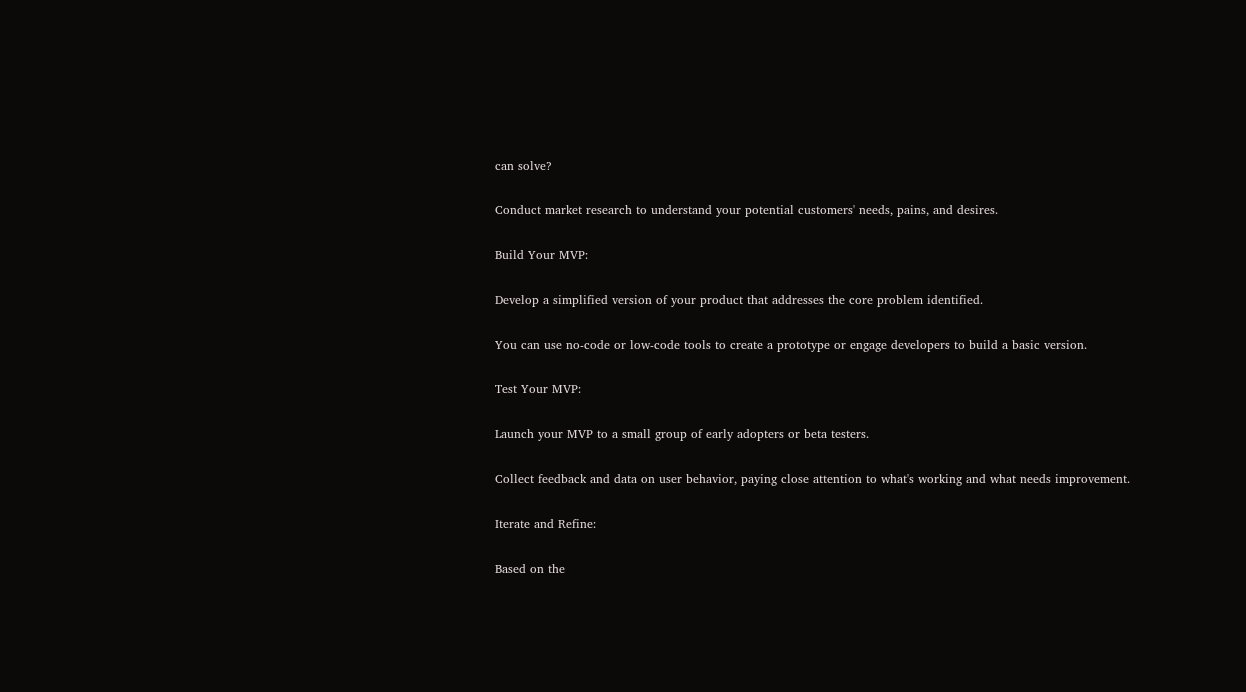can solve?

Conduct market research to understand your potential customers' needs, pains, and desires.

Build Your MVP:

Develop a simplified version of your product that addresses the core problem identified.

You can use no-code or low-code tools to create a prototype or engage developers to build a basic version.

Test Your MVP:

Launch your MVP to a small group of early adopters or beta testers.

Collect feedback and data on user behavior, paying close attention to what's working and what needs improvement.

Iterate and Refine:

Based on the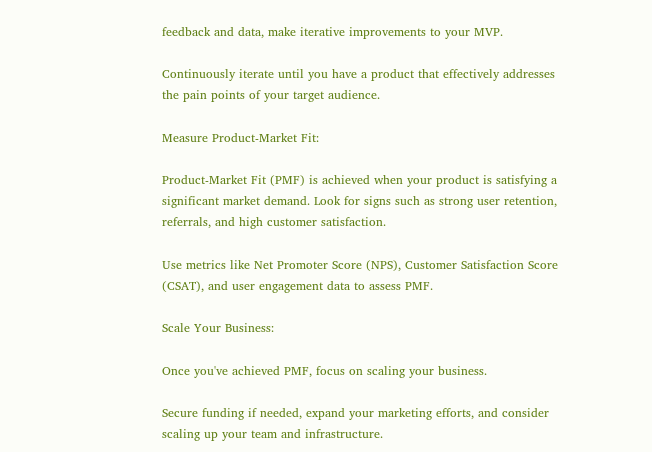feedback and data, make iterative improvements to your MVP.

Continuously iterate until you have a product that effectively addresses the pain points of your target audience.

Measure Product-Market Fit:

Product-Market Fit (PMF) is achieved when your product is satisfying a significant market demand. Look for signs such as strong user retention, referrals, and high customer satisfaction.

Use metrics like Net Promoter Score (NPS), Customer Satisfaction Score (CSAT), and user engagement data to assess PMF.

Scale Your Business:

Once you've achieved PMF, focus on scaling your business.

Secure funding if needed, expand your marketing efforts, and consider scaling up your team and infrastructure.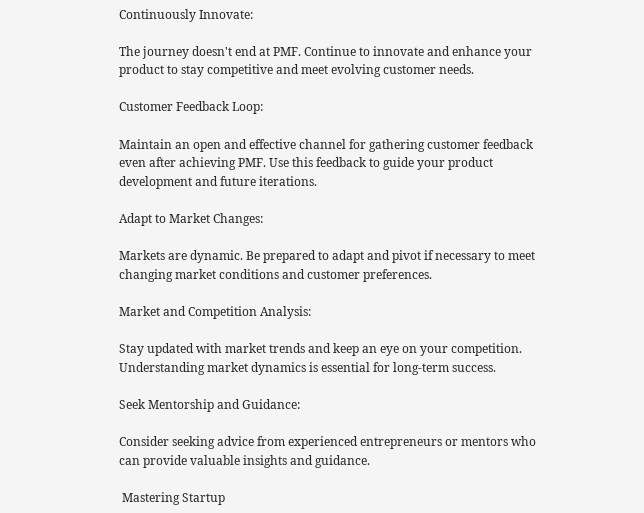Continuously Innovate:

The journey doesn't end at PMF. Continue to innovate and enhance your product to stay competitive and meet evolving customer needs.

Customer Feedback Loop:

Maintain an open and effective channel for gathering customer feedback even after achieving PMF. Use this feedback to guide your product development and future iterations.

Adapt to Market Changes:

Markets are dynamic. Be prepared to adapt and pivot if necessary to meet changing market conditions and customer preferences.

Market and Competition Analysis:

Stay updated with market trends and keep an eye on your competition. Understanding market dynamics is essential for long-term success.

Seek Mentorship and Guidance:

Consider seeking advice from experienced entrepreneurs or mentors who can provide valuable insights and guidance.

 Mastering Startup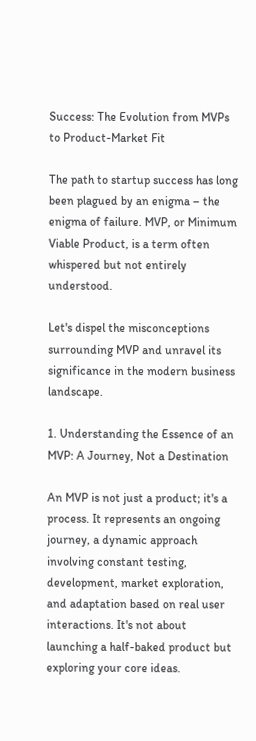Success: The Evolution from MVPs to Product-Market Fit

The path to startup success has long been plagued by an enigma – the enigma of failure. MVP, or Minimum Viable Product, is a term often whispered but not entirely understood.

Let's dispel the misconceptions surrounding MVP and unravel its significance in the modern business landscape.

1. Understanding the Essence of an MVP: A Journey, Not a Destination

An MVP is not just a product; it's a process. It represents an ongoing journey, a dynamic approach involving constant testing, development, market exploration, and adaptation based on real user interactions. It's not about launching a half-baked product but exploring your core ideas.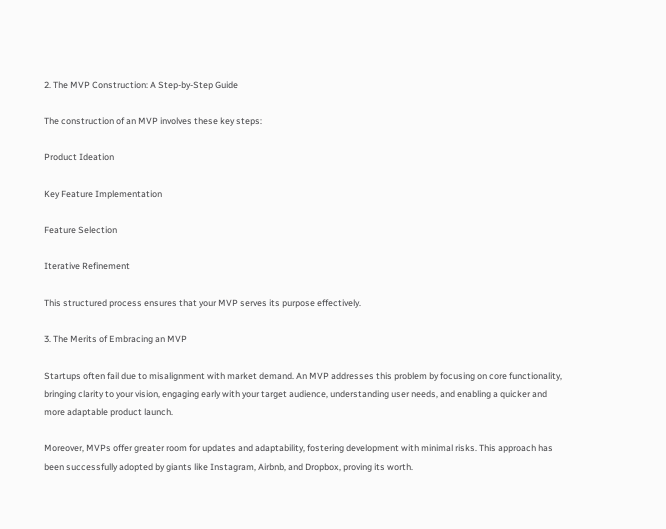2. The MVP Construction: A Step-by-Step Guide

The construction of an MVP involves these key steps:

Product Ideation

Key Feature Implementation

Feature Selection

Iterative Refinement

This structured process ensures that your MVP serves its purpose effectively.

3. The Merits of Embracing an MVP

Startups often fail due to misalignment with market demand. An MVP addresses this problem by focusing on core functionality, bringing clarity to your vision, engaging early with your target audience, understanding user needs, and enabling a quicker and more adaptable product launch.

Moreover, MVPs offer greater room for updates and adaptability, fostering development with minimal risks. This approach has been successfully adopted by giants like Instagram, Airbnb, and Dropbox, proving its worth.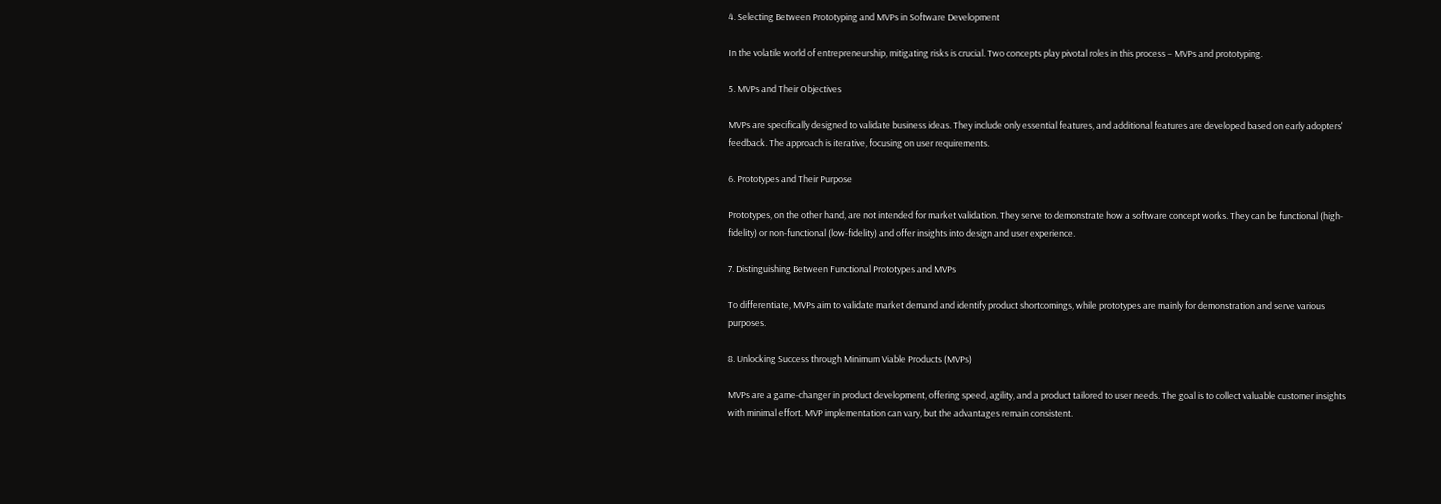4. Selecting Between Prototyping and MVPs in Software Development

In the volatile world of entrepreneurship, mitigating risks is crucial. Two concepts play pivotal roles in this process – MVPs and prototyping.

5. MVPs and Their Objectives

MVPs are specifically designed to validate business ideas. They include only essential features, and additional features are developed based on early adopters' feedback. The approach is iterative, focusing on user requirements.

6. Prototypes and Their Purpose

Prototypes, on the other hand, are not intended for market validation. They serve to demonstrate how a software concept works. They can be functional (high-fidelity) or non-functional (low-fidelity) and offer insights into design and user experience.

7. Distinguishing Between Functional Prototypes and MVPs

To differentiate, MVPs aim to validate market demand and identify product shortcomings, while prototypes are mainly for demonstration and serve various purposes.

8. Unlocking Success through Minimum Viable Products (MVPs)

MVPs are a game-changer in product development, offering speed, agility, and a product tailored to user needs. The goal is to collect valuable customer insights with minimal effort. MVP implementation can vary, but the advantages remain consistent.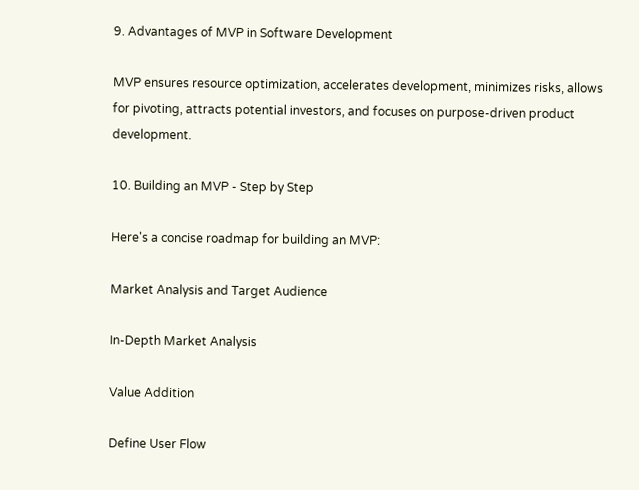9. Advantages of MVP in Software Development

MVP ensures resource optimization, accelerates development, minimizes risks, allows for pivoting, attracts potential investors, and focuses on purpose-driven product development.

10. Building an MVP - Step by Step

Here's a concise roadmap for building an MVP:

Market Analysis and Target Audience

In-Depth Market Analysis

Value Addition

Define User Flow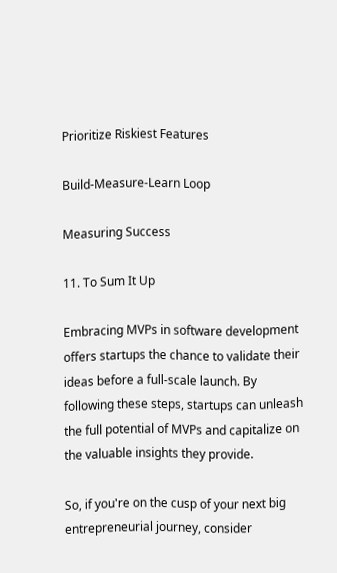Prioritize Riskiest Features

Build-Measure-Learn Loop

Measuring Success

11. To Sum It Up

Embracing MVPs in software development offers startups the chance to validate their ideas before a full-scale launch. By following these steps, startups can unleash the full potential of MVPs and capitalize on the valuable insights they provide.

So, if you're on the cusp of your next big entrepreneurial journey, consider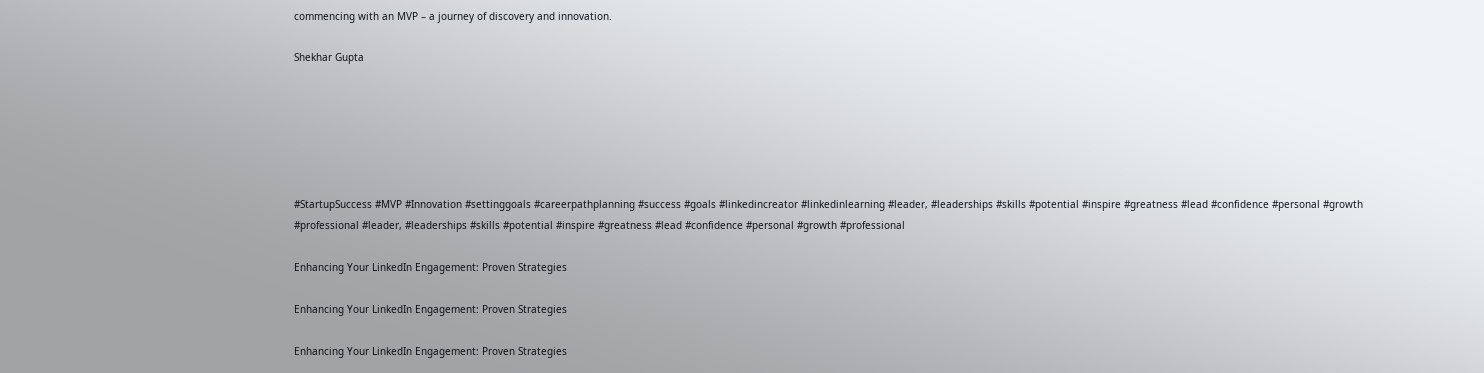commencing with an MVP – a journey of discovery and innovation.

Shekhar Gupta






#StartupSuccess #MVP #Innovation #settinggoals #careerpathplanning #success #goals #linkedincreator #linkedinlearning #leader, #leaderships #skills #potential #inspire #greatness #lead #confidence #personal #growth #professional #leader, #leaderships #skills #potential #inspire #greatness #lead #confidence #personal #growth #professional

Enhancing Your LinkedIn Engagement: Proven Strategies

Enhancing Your LinkedIn Engagement: Proven Strategies

Enhancing Your LinkedIn Engagement: Proven Strategies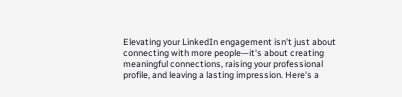Elevating your LinkedIn engagement isn't just about connecting with more people—it's about creating meaningful connections, raising your professional profile, and leaving a lasting impression. Here's a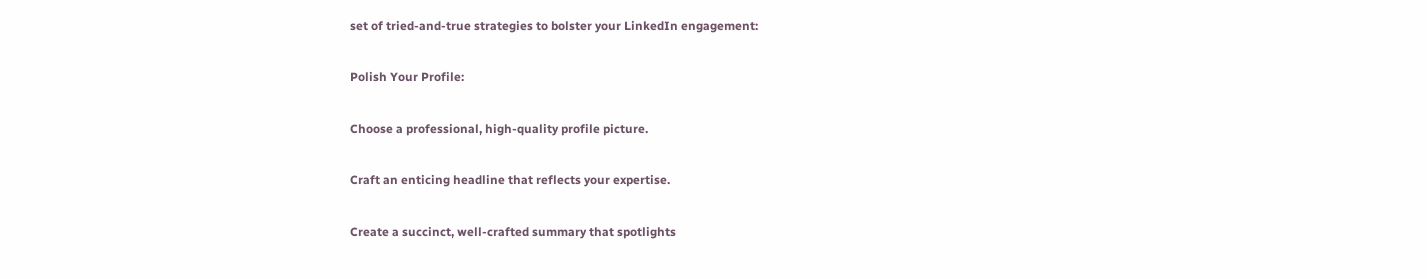set of tried-and-true strategies to bolster your LinkedIn engagement:

Polish Your Profile:

Choose a professional, high-quality profile picture.

Craft an enticing headline that reflects your expertise.

Create a succinct, well-crafted summary that spotlights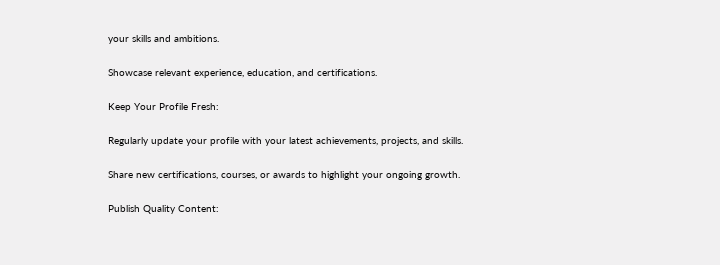your skills and ambitions.

Showcase relevant experience, education, and certifications.

Keep Your Profile Fresh:

Regularly update your profile with your latest achievements, projects, and skills.

Share new certifications, courses, or awards to highlight your ongoing growth.

Publish Quality Content: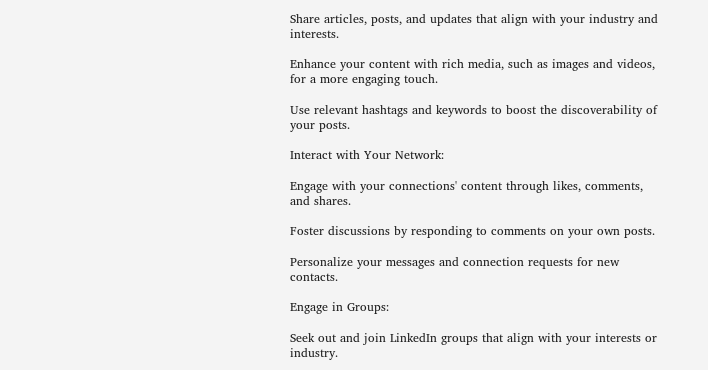Share articles, posts, and updates that align with your industry and interests.

Enhance your content with rich media, such as images and videos, for a more engaging touch.

Use relevant hashtags and keywords to boost the discoverability of your posts.

Interact with Your Network:

Engage with your connections' content through likes, comments, and shares.

Foster discussions by responding to comments on your own posts.

Personalize your messages and connection requests for new contacts.

Engage in Groups:

Seek out and join LinkedIn groups that align with your interests or industry.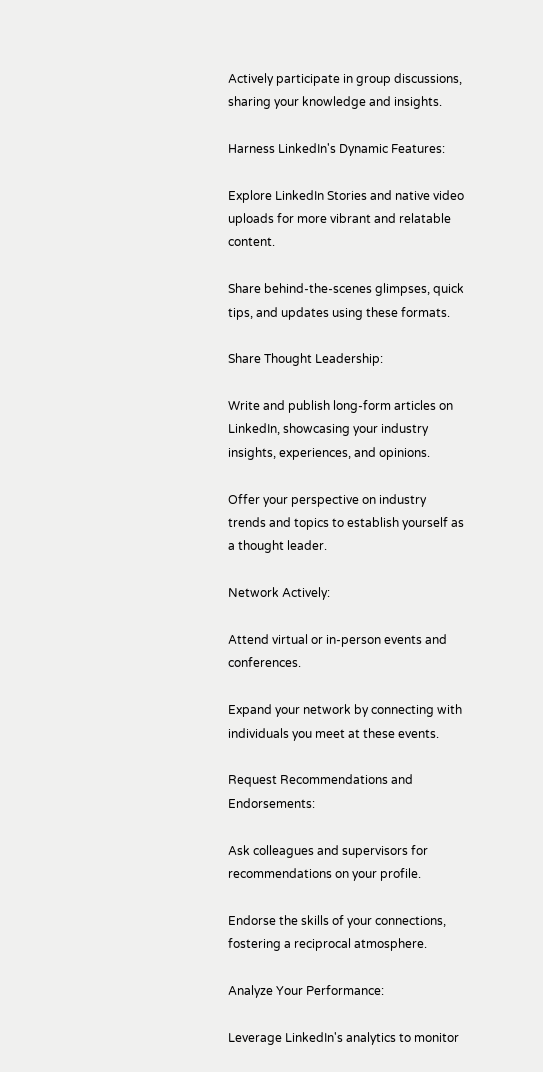Actively participate in group discussions, sharing your knowledge and insights.

Harness LinkedIn's Dynamic Features:

Explore LinkedIn Stories and native video uploads for more vibrant and relatable content.

Share behind-the-scenes glimpses, quick tips, and updates using these formats.

Share Thought Leadership:

Write and publish long-form articles on LinkedIn, showcasing your industry insights, experiences, and opinions.

Offer your perspective on industry trends and topics to establish yourself as a thought leader.

Network Actively:

Attend virtual or in-person events and conferences.

Expand your network by connecting with individuals you meet at these events.

Request Recommendations and Endorsements:

Ask colleagues and supervisors for recommendations on your profile.

Endorse the skills of your connections, fostering a reciprocal atmosphere.

Analyze Your Performance:

Leverage LinkedIn's analytics to monitor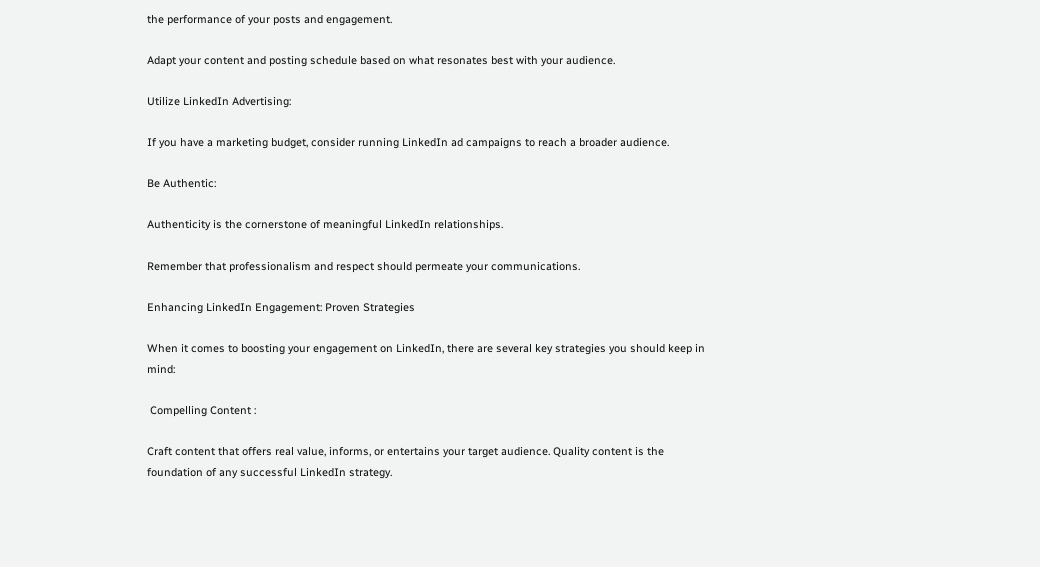the performance of your posts and engagement.

Adapt your content and posting schedule based on what resonates best with your audience.

Utilize LinkedIn Advertising:

If you have a marketing budget, consider running LinkedIn ad campaigns to reach a broader audience.

Be Authentic:

Authenticity is the cornerstone of meaningful LinkedIn relationships.

Remember that professionalism and respect should permeate your communications.

Enhancing LinkedIn Engagement: Proven Strategies

When it comes to boosting your engagement on LinkedIn, there are several key strategies you should keep in mind:

 Compelling Content :

Craft content that offers real value, informs, or entertains your target audience. Quality content is the foundation of any successful LinkedIn strategy.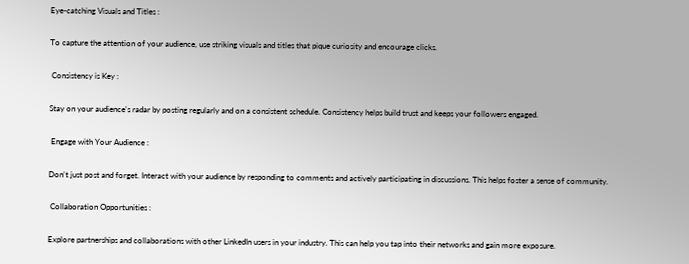Eye-catching Visuals and Titles :

To capture the attention of your audience, use striking visuals and titles that pique curiosity and encourage clicks.

 Consistency is Key :

Stay on your audience's radar by posting regularly and on a consistent schedule. Consistency helps build trust and keeps your followers engaged.

 Engage with Your Audience :

Don't just post and forget. Interact with your audience by responding to comments and actively participating in discussions. This helps foster a sense of community.

 Collaboration Opportunities :

Explore partnerships and collaborations with other LinkedIn users in your industry. This can help you tap into their networks and gain more exposure.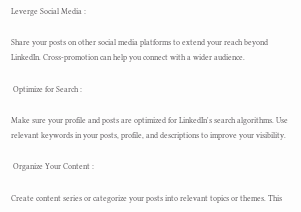Leverge Social Media :

Share your posts on other social media platforms to extend your reach beyond LinkedIn. Cross-promotion can help you connect with a wider audience.

 Optimize for Search :

Make sure your profile and posts are optimized for LinkedIn's search algorithms. Use relevant keywords in your posts, profile, and descriptions to improve your visibility.

 Organize Your Content :

Create content series or categorize your posts into relevant topics or themes. This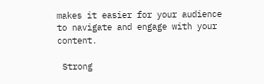makes it easier for your audience to navigate and engage with your content.

 Strong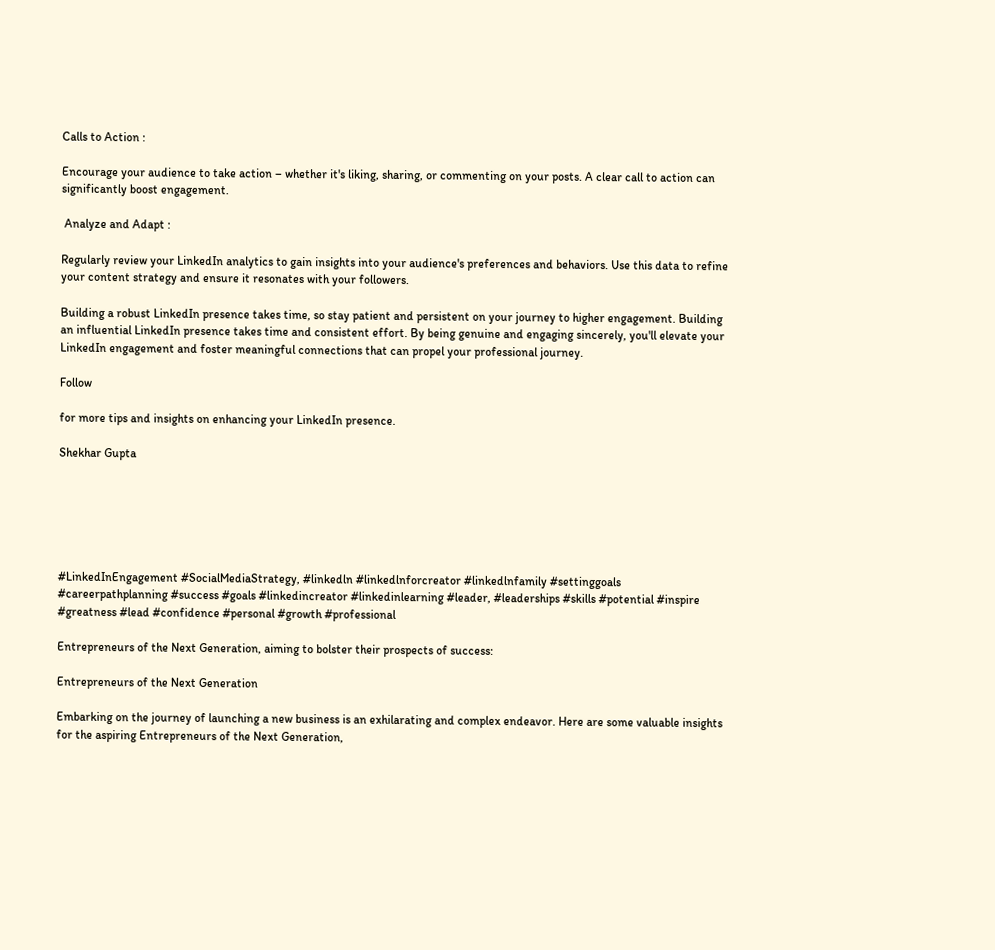Calls to Action :

Encourage your audience to take action – whether it's liking, sharing, or commenting on your posts. A clear call to action can significantly boost engagement.

 Analyze and Adapt :

Regularly review your LinkedIn analytics to gain insights into your audience's preferences and behaviors. Use this data to refine your content strategy and ensure it resonates with your followers.

Building a robust LinkedIn presence takes time, so stay patient and persistent on your journey to higher engagement. Building an influential LinkedIn presence takes time and consistent effort. By being genuine and engaging sincerely, you'll elevate your LinkedIn engagement and foster meaningful connections that can propel your professional journey.

Follow

for more tips and insights on enhancing your LinkedIn presence.

Shekhar Gupta






#LinkedInEngagement #SocialMediaStrategy, #linkedln #linkedlnforcreator #linkedlnfamily #settinggoals #careerpathplanning #success #goals #linkedincreator #linkedinlearning #leader, #leaderships #skills #potential #inspire #greatness #lead #confidence #personal #growth #professional

Entrepreneurs of the Next Generation, aiming to bolster their prospects of success:

Entrepreneurs of the Next Generation

Embarking on the journey of launching a new business is an exhilarating and complex endeavor. Here are some valuable insights for the aspiring Entrepreneurs of the Next Generation,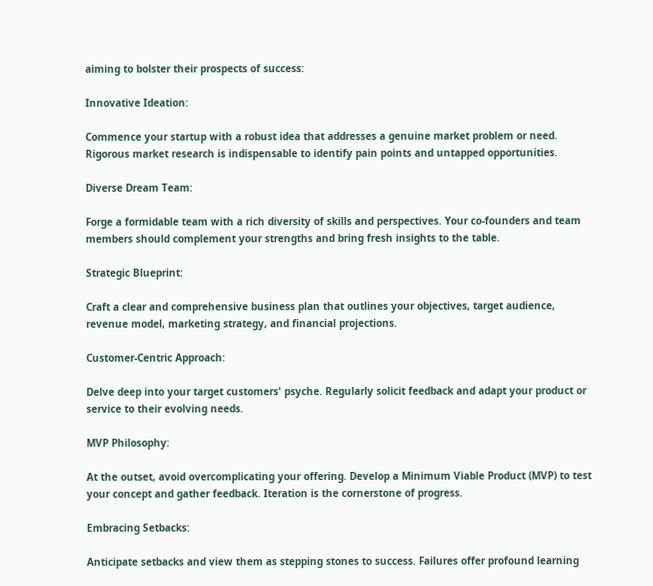aiming to bolster their prospects of success:

Innovative Ideation:

Commence your startup with a robust idea that addresses a genuine market problem or need. Rigorous market research is indispensable to identify pain points and untapped opportunities.

Diverse Dream Team:

Forge a formidable team with a rich diversity of skills and perspectives. Your co-founders and team members should complement your strengths and bring fresh insights to the table.

Strategic Blueprint:

Craft a clear and comprehensive business plan that outlines your objectives, target audience, revenue model, marketing strategy, and financial projections.

Customer-Centric Approach:

Delve deep into your target customers' psyche. Regularly solicit feedback and adapt your product or service to their evolving needs.

MVP Philosophy:

At the outset, avoid overcomplicating your offering. Develop a Minimum Viable Product (MVP) to test your concept and gather feedback. Iteration is the cornerstone of progress.

Embracing Setbacks:

Anticipate setbacks and view them as stepping stones to success. Failures offer profound learning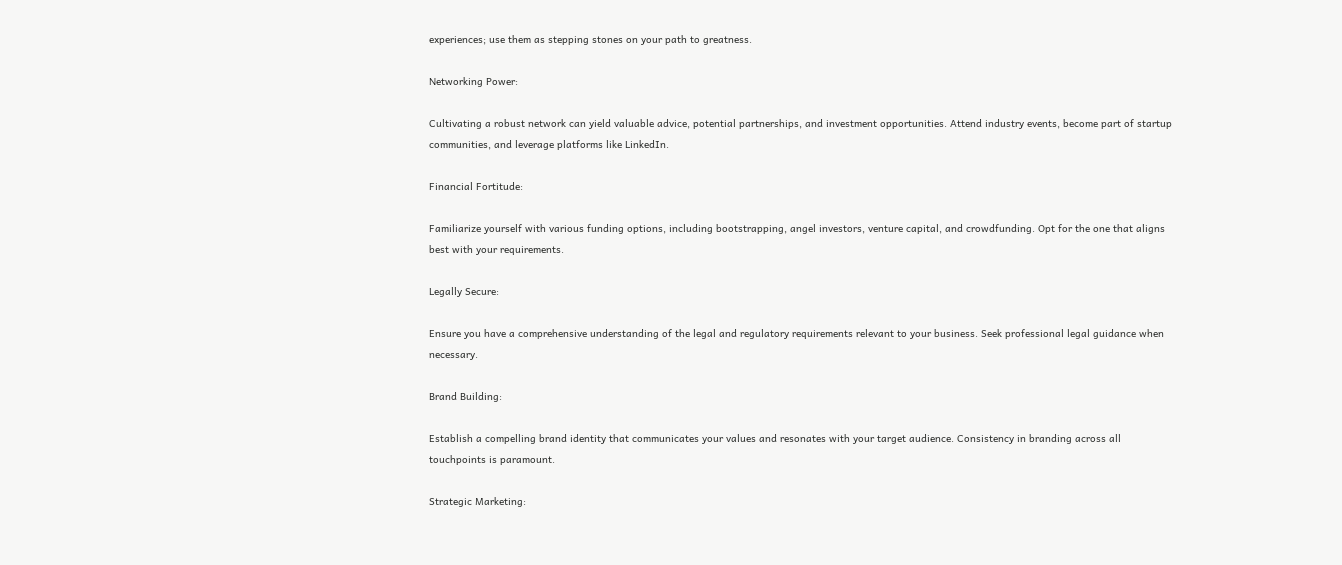experiences; use them as stepping stones on your path to greatness.

Networking Power:

Cultivating a robust network can yield valuable advice, potential partnerships, and investment opportunities. Attend industry events, become part of startup communities, and leverage platforms like LinkedIn.

Financial Fortitude:

Familiarize yourself with various funding options, including bootstrapping, angel investors, venture capital, and crowdfunding. Opt for the one that aligns best with your requirements.

Legally Secure:

Ensure you have a comprehensive understanding of the legal and regulatory requirements relevant to your business. Seek professional legal guidance when necessary.

Brand Building:

Establish a compelling brand identity that communicates your values and resonates with your target audience. Consistency in branding across all touchpoints is paramount.

Strategic Marketing: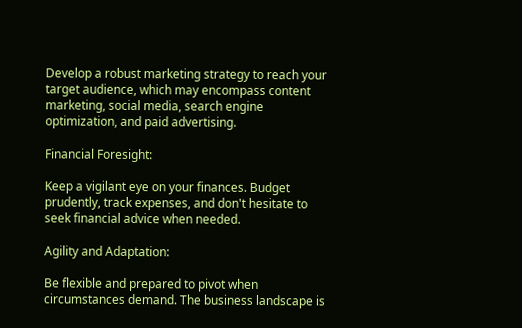Develop a robust marketing strategy to reach your target audience, which may encompass content marketing, social media, search engine optimization, and paid advertising.

Financial Foresight:

Keep a vigilant eye on your finances. Budget prudently, track expenses, and don't hesitate to seek financial advice when needed.

Agility and Adaptation:

Be flexible and prepared to pivot when circumstances demand. The business landscape is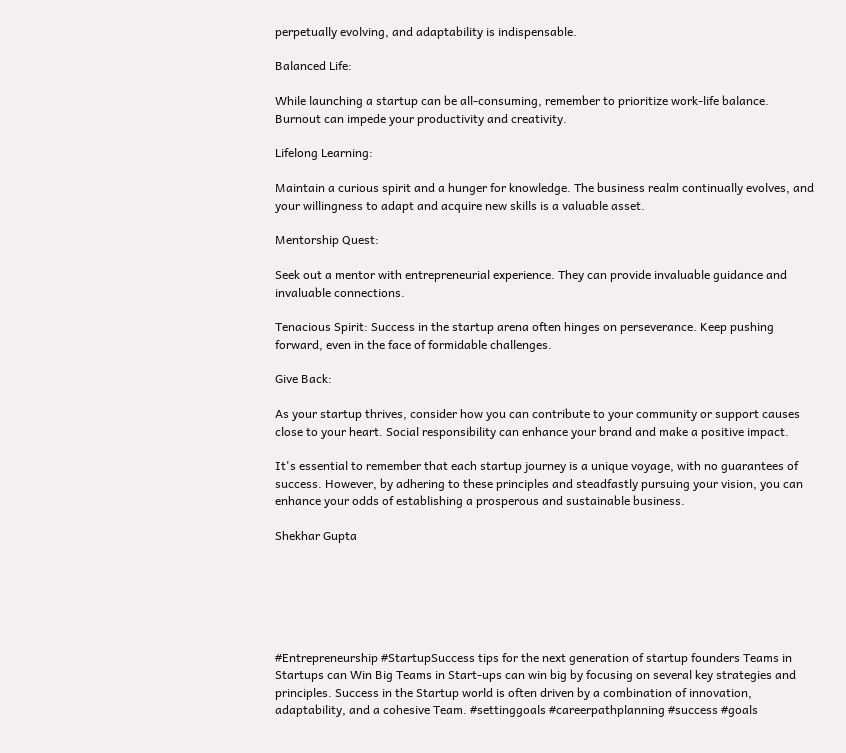perpetually evolving, and adaptability is indispensable.

Balanced Life:

While launching a startup can be all-consuming, remember to prioritize work-life balance. Burnout can impede your productivity and creativity.

Lifelong Learning:

Maintain a curious spirit and a hunger for knowledge. The business realm continually evolves, and your willingness to adapt and acquire new skills is a valuable asset.

Mentorship Quest:

Seek out a mentor with entrepreneurial experience. They can provide invaluable guidance and invaluable connections.

Tenacious Spirit: Success in the startup arena often hinges on perseverance. Keep pushing forward, even in the face of formidable challenges.

Give Back:

As your startup thrives, consider how you can contribute to your community or support causes close to your heart. Social responsibility can enhance your brand and make a positive impact.

It's essential to remember that each startup journey is a unique voyage, with no guarantees of success. However, by adhering to these principles and steadfastly pursuing your vision, you can enhance your odds of establishing a prosperous and sustainable business.

Shekhar Gupta






#Entrepreneurship #StartupSuccess tips for the next generation of startup founders Teams in Startups can Win Big Teams in Start-ups can win big by focusing on several key strategies and principles. Success in the Startup world is often driven by a combination of innovation, adaptability, and a cohesive Team. #settinggoals #careerpathplanning #success #goals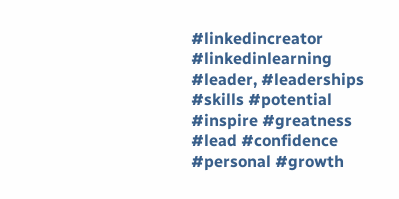#linkedincreator #linkedinlearning #leader, #leaderships #skills #potential #inspire #greatness #lead #confidence #personal #growth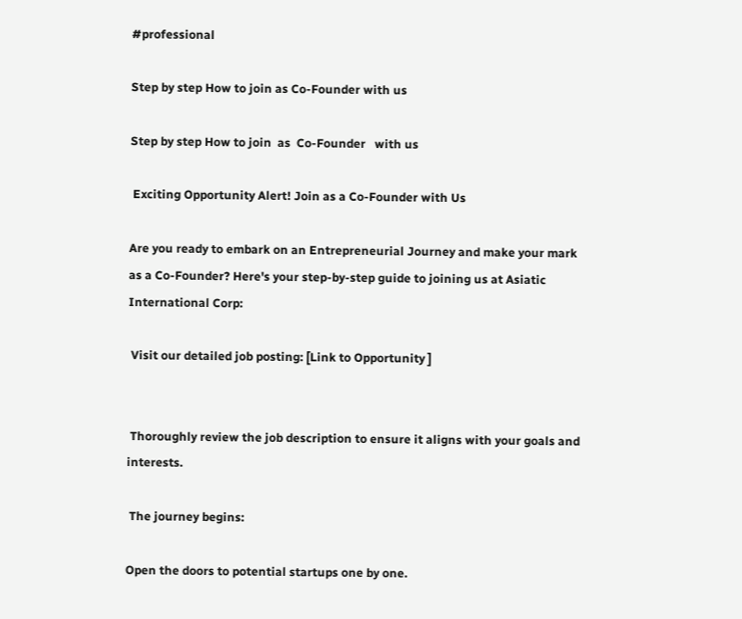#professional

Step by step How to join as Co-Founder with us

Step by step How to join  as  Co-Founder   with us

 Exciting Opportunity Alert! Join as a Co-Founder with Us

Are you ready to embark on an Entrepreneurial Journey and make your mark as a Co-Founder? Here's your step-by-step guide to joining us at Asiatic International Corp:

 Visit our detailed job posting: [Link to Opportunity ]


 Thoroughly review the job description to ensure it aligns with your goals and interests.

 The journey begins:

Open the doors to potential startups one by one.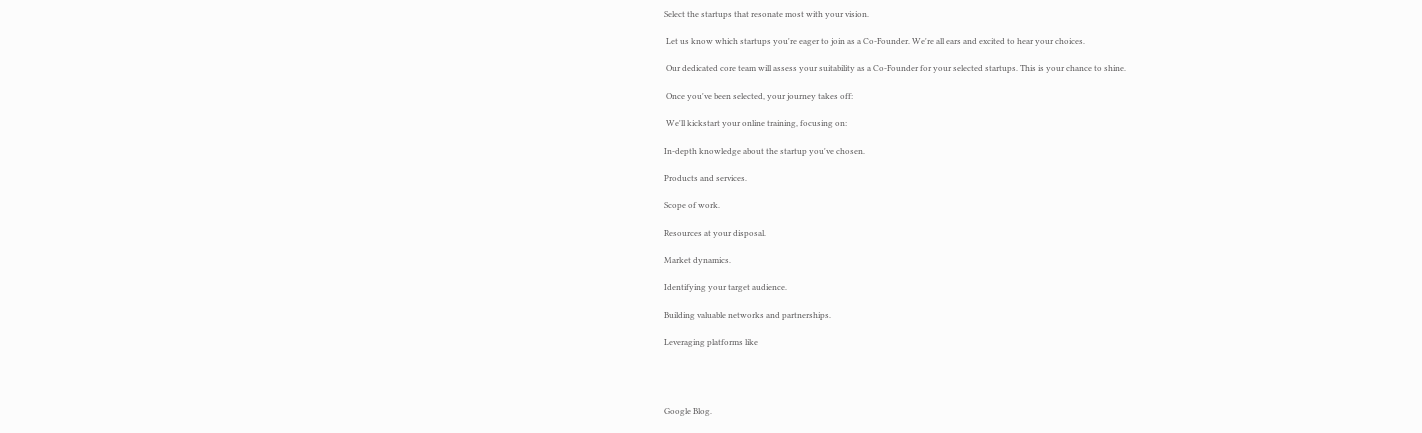Select the startups that resonate most with your vision.

 Let us know which startups you're eager to join as a Co-Founder. We're all ears and excited to hear your choices.

 Our dedicated core team will assess your suitability as a Co-Founder for your selected startups. This is your chance to shine.

 Once you've been selected, your journey takes off:

 We'll kickstart your online training, focusing on:

In-depth knowledge about the startup you've chosen.

Products and services.

Scope of work.

Resources at your disposal.

Market dynamics.

Identifying your target audience.

Building valuable networks and partnerships.

Leveraging platforms like




Google Blog.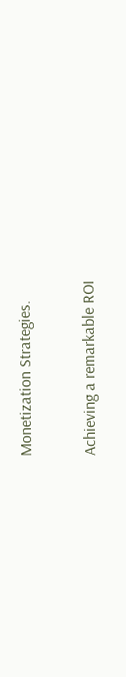Monetization Strategies.

Achieving a remarkable ROI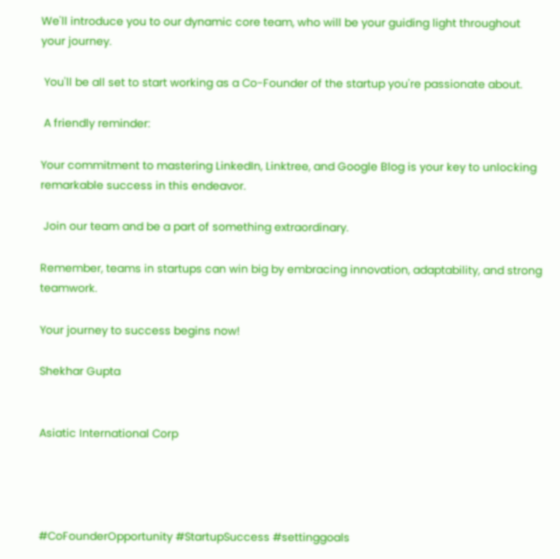We'll introduce you to our dynamic core team, who will be your guiding light throughout your journey.

 You'll be all set to start working as a Co-Founder of the startup you're passionate about.

 A friendly reminder:

Your commitment to mastering LinkedIn, Linktree, and Google Blog is your key to unlocking remarkable success in this endeavor.

 Join our team and be a part of something extraordinary.

Remember, teams in startups can win big by embracing innovation, adaptability, and strong teamwork.

Your journey to success begins now!

Shekhar Gupta


Asiatic International Corp




#CoFounderOpportunity #StartupSuccess #settinggoals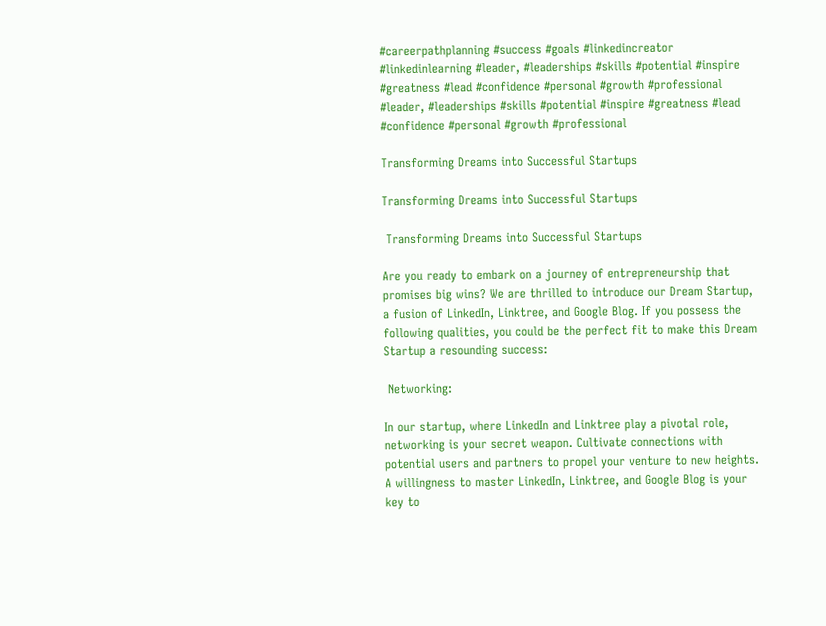#careerpathplanning #success #goals #linkedincreator #linkedinlearning #leader, #leaderships #skills #potential #inspire #greatness #lead #confidence #personal #growth #professional #leader, #leaderships #skills #potential #inspire #greatness #lead #confidence #personal #growth #professional

Transforming Dreams into Successful Startups

Transforming Dreams into Successful Startups

 Transforming Dreams into Successful Startups

Are you ready to embark on a journey of entrepreneurship that promises big wins? We are thrilled to introduce our Dream Startup, a fusion of LinkedIn, Linktree, and Google Blog. If you possess the following qualities, you could be the perfect fit to make this Dream Startup a resounding success:

 Networking:

In our startup, where LinkedIn and Linktree play a pivotal role, networking is your secret weapon. Cultivate connections with potential users and partners to propel your venture to new heights. A willingness to master LinkedIn, Linktree, and Google Blog is your key to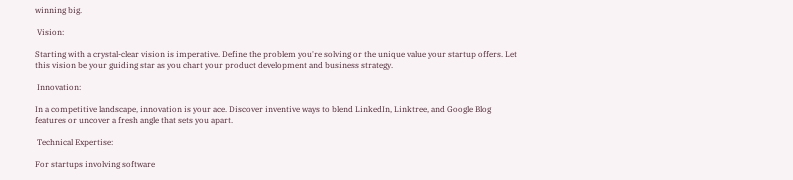winning big.

 Vision:

Starting with a crystal-clear vision is imperative. Define the problem you're solving or the unique value your startup offers. Let this vision be your guiding star as you chart your product development and business strategy.

 Innovation:

In a competitive landscape, innovation is your ace. Discover inventive ways to blend LinkedIn, Linktree, and Google Blog features or uncover a fresh angle that sets you apart.

 Technical Expertise:

For startups involving software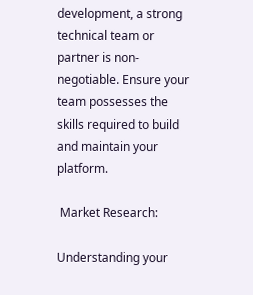development, a strong technical team or partner is non-negotiable. Ensure your team possesses the skills required to build and maintain your platform.

 Market Research:

Understanding your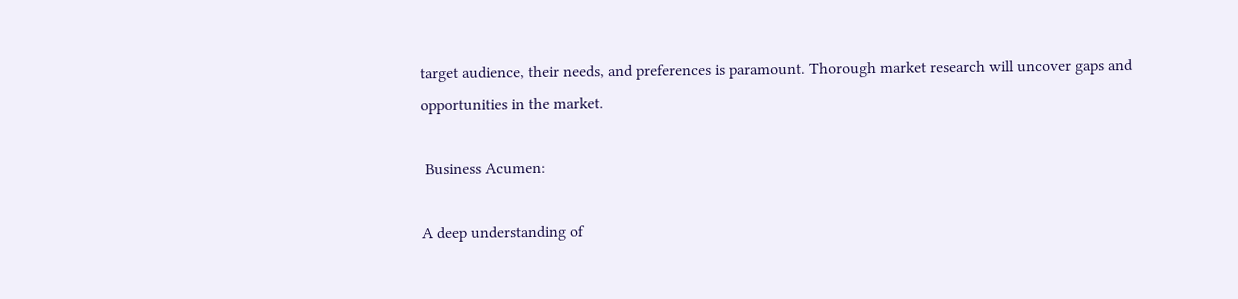target audience, their needs, and preferences is paramount. Thorough market research will uncover gaps and opportunities in the market.

 Business Acumen:

A deep understanding of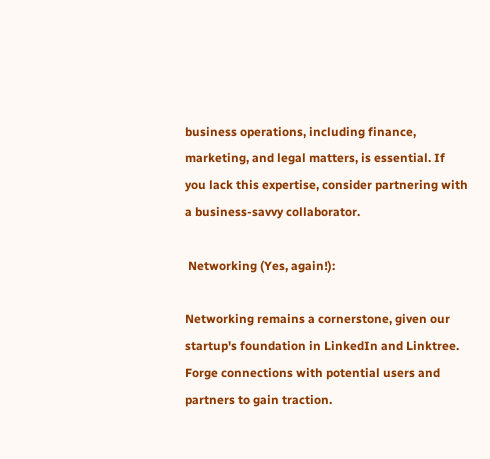business operations, including finance, marketing, and legal matters, is essential. If you lack this expertise, consider partnering with a business-savvy collaborator.

 Networking (Yes, again!):

Networking remains a cornerstone, given our startup's foundation in LinkedIn and Linktree. Forge connections with potential users and partners to gain traction.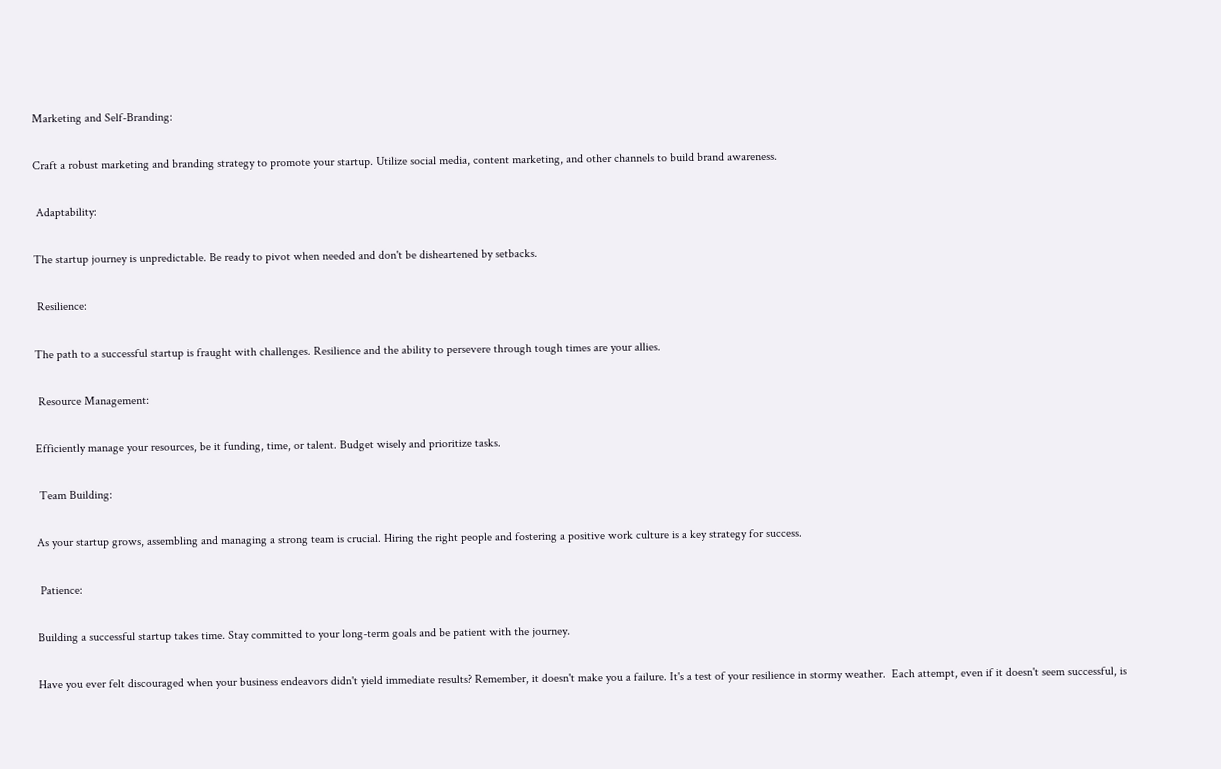Marketing and Self-Branding:

Craft a robust marketing and branding strategy to promote your startup. Utilize social media, content marketing, and other channels to build brand awareness.

 Adaptability:

The startup journey is unpredictable. Be ready to pivot when needed and don't be disheartened by setbacks.

 Resilience:

The path to a successful startup is fraught with challenges. Resilience and the ability to persevere through tough times are your allies.

 Resource Management:

Efficiently manage your resources, be it funding, time, or talent. Budget wisely and prioritize tasks.

 Team Building:

As your startup grows, assembling and managing a strong team is crucial. Hiring the right people and fostering a positive work culture is a key strategy for success.

 Patience:

Building a successful startup takes time. Stay committed to your long-term goals and be patient with the journey.

Have you ever felt discouraged when your business endeavors didn't yield immediate results? Remember, it doesn't make you a failure. It's a test of your resilience in stormy weather.  Each attempt, even if it doesn't seem successful, is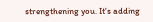strengthening you. It's adding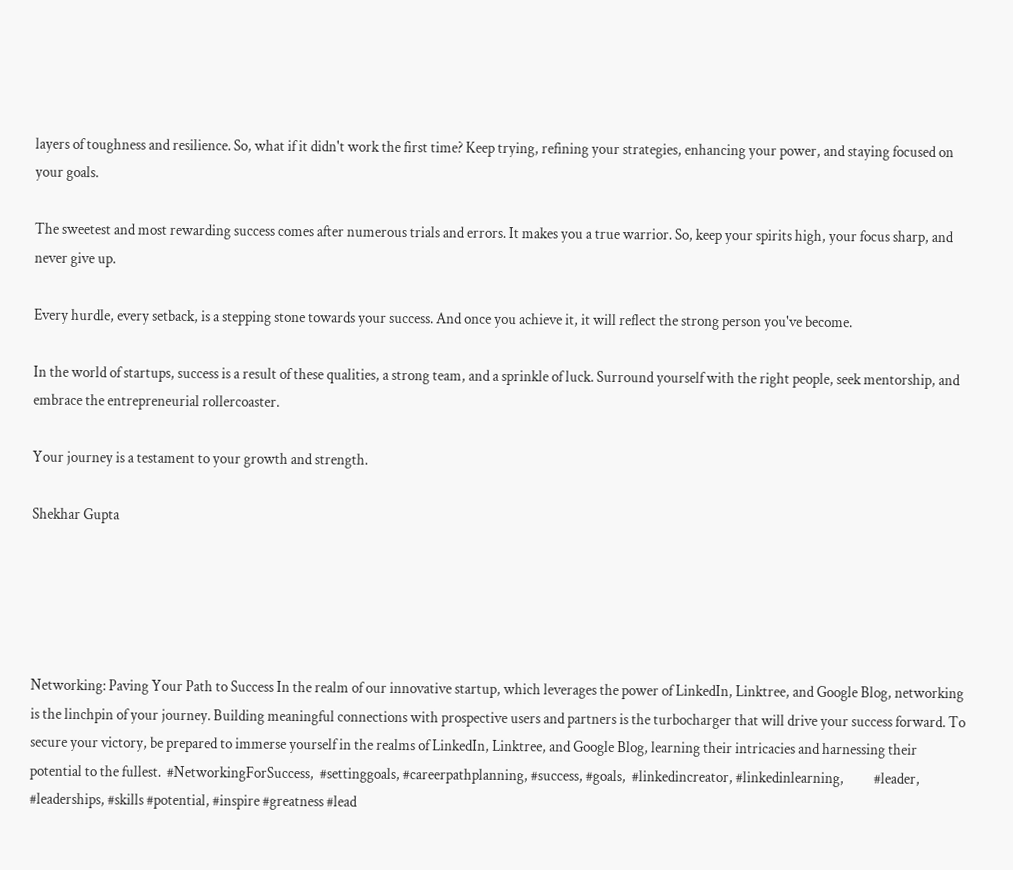layers of toughness and resilience. So, what if it didn't work the first time? Keep trying, refining your strategies, enhancing your power, and staying focused on your goals.

The sweetest and most rewarding success comes after numerous trials and errors. It makes you a true warrior. So, keep your spirits high, your focus sharp, and never give up.

Every hurdle, every setback, is a stepping stone towards your success. And once you achieve it, it will reflect the strong person you've become.

In the world of startups, success is a result of these qualities, a strong team, and a sprinkle of luck. Surround yourself with the right people, seek mentorship, and embrace the entrepreneurial rollercoaster.

Your journey is a testament to your growth and strength.

Shekhar Gupta





Networking: Paving Your Path to Success In the realm of our innovative startup, which leverages the power of LinkedIn, Linktree, and Google Blog, networking is the linchpin of your journey. Building meaningful connections with prospective users and partners is the turbocharger that will drive your success forward. To secure your victory, be prepared to immerse yourself in the realms of LinkedIn, Linktree, and Google Blog, learning their intricacies and harnessing their potential to the fullest.  #NetworkingForSuccess,  #settinggoals, #careerpathplanning, #success, #goals,  #linkedincreator, #linkedinlearning,          #leader, #leaderships, #skills #potential, #inspire #greatness #lead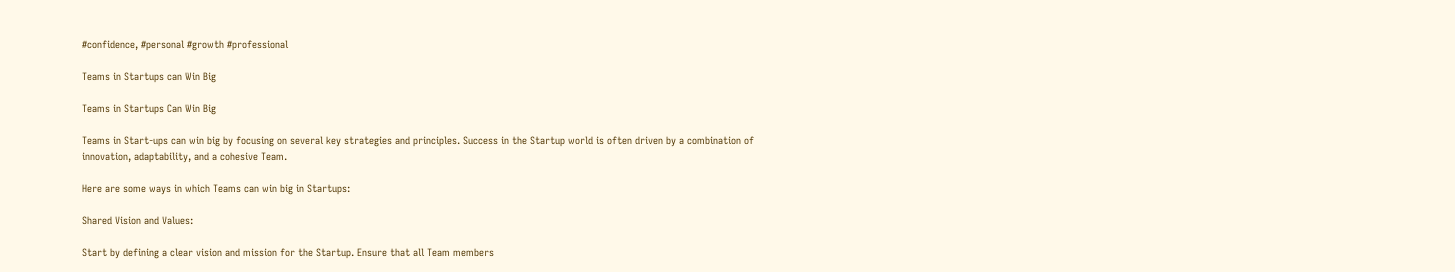#confidence, #personal #growth #professional

Teams in Startups can Win Big

Teams in Startups Can Win Big

Teams in Start-ups can win big by focusing on several key strategies and principles. Success in the Startup world is often driven by a combination of innovation, adaptability, and a cohesive Team.

Here are some ways in which Teams can win big in Startups:

Shared Vision and Values:

Start by defining a clear vision and mission for the Startup. Ensure that all Team members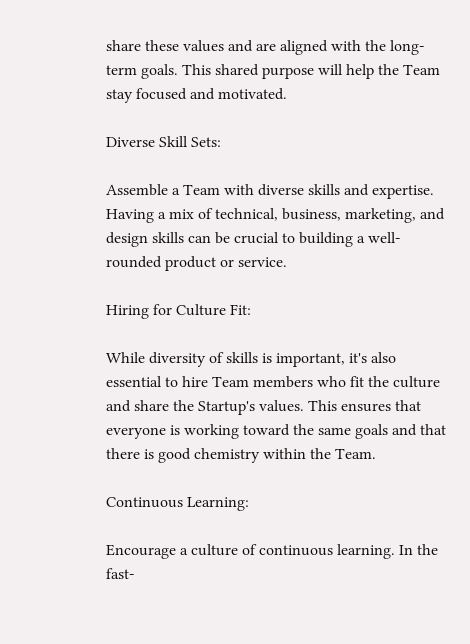share these values and are aligned with the long-term goals. This shared purpose will help the Team stay focused and motivated.

Diverse Skill Sets:

Assemble a Team with diverse skills and expertise. Having a mix of technical, business, marketing, and design skills can be crucial to building a well-rounded product or service.

Hiring for Culture Fit:

While diversity of skills is important, it's also essential to hire Team members who fit the culture and share the Startup's values. This ensures that everyone is working toward the same goals and that there is good chemistry within the Team.

Continuous Learning:

Encourage a culture of continuous learning. In the fast-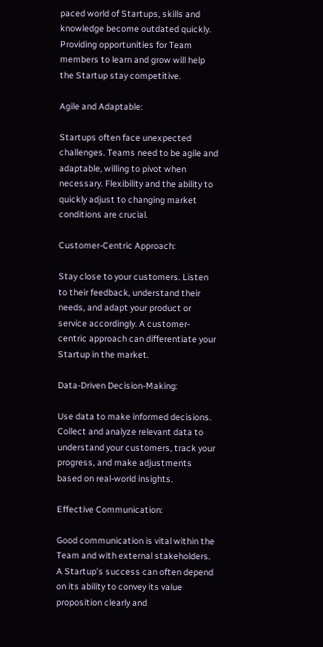paced world of Startups, skills and knowledge become outdated quickly. Providing opportunities for Team members to learn and grow will help the Startup stay competitive.

Agile and Adaptable:

Startups often face unexpected challenges. Teams need to be agile and adaptable, willing to pivot when necessary. Flexibility and the ability to quickly adjust to changing market conditions are crucial.

Customer-Centric Approach:

Stay close to your customers. Listen to their feedback, understand their needs, and adapt your product or service accordingly. A customer-centric approach can differentiate your Startup in the market.

Data-Driven Decision-Making:

Use data to make informed decisions. Collect and analyze relevant data to understand your customers, track your progress, and make adjustments based on real-world insights.

Effective Communication:

Good communication is vital within the Team and with external stakeholders. A Startup's success can often depend on its ability to convey its value proposition clearly and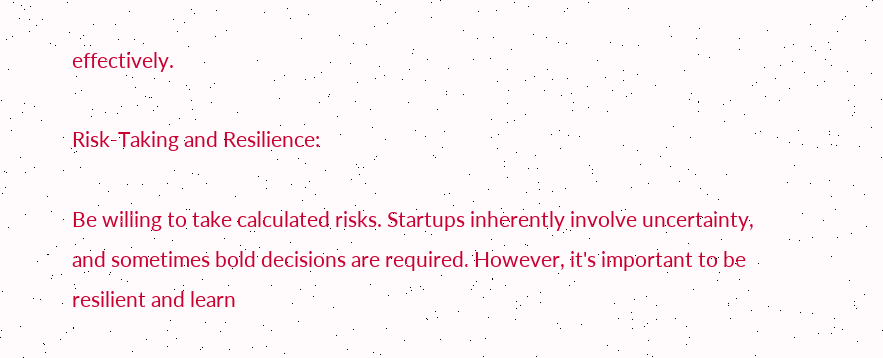effectively.

Risk-Taking and Resilience:

Be willing to take calculated risks. Startups inherently involve uncertainty, and sometimes bold decisions are required. However, it's important to be resilient and learn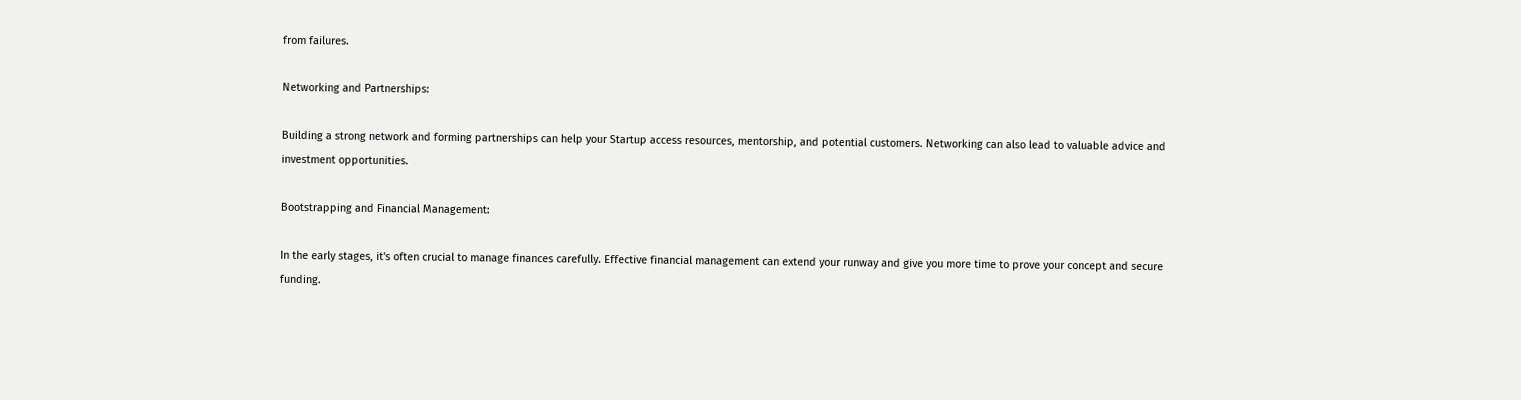from failures.

Networking and Partnerships:

Building a strong network and forming partnerships can help your Startup access resources, mentorship, and potential customers. Networking can also lead to valuable advice and investment opportunities.

Bootstrapping and Financial Management:

In the early stages, it's often crucial to manage finances carefully. Effective financial management can extend your runway and give you more time to prove your concept and secure funding.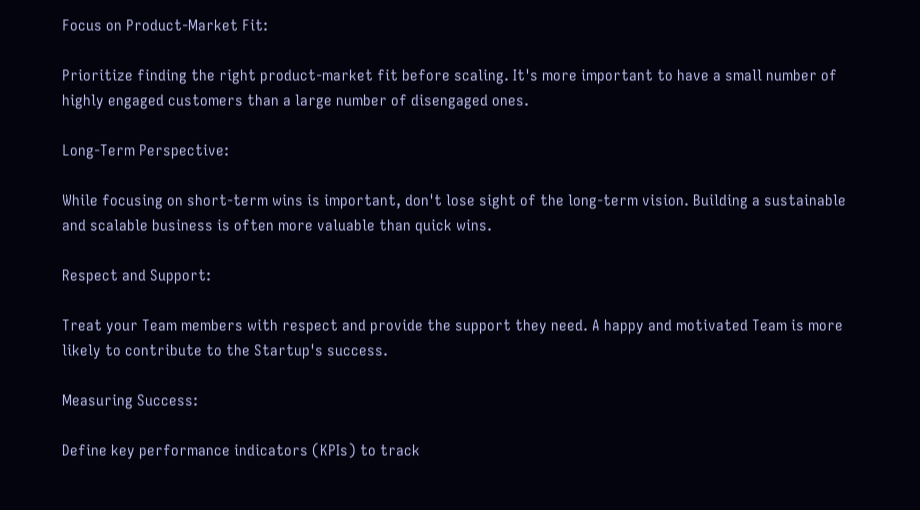Focus on Product-Market Fit:

Prioritize finding the right product-market fit before scaling. It's more important to have a small number of highly engaged customers than a large number of disengaged ones.

Long-Term Perspective:

While focusing on short-term wins is important, don't lose sight of the long-term vision. Building a sustainable and scalable business is often more valuable than quick wins.

Respect and Support:

Treat your Team members with respect and provide the support they need. A happy and motivated Team is more likely to contribute to the Startup's success.

Measuring Success:

Define key performance indicators (KPIs) to track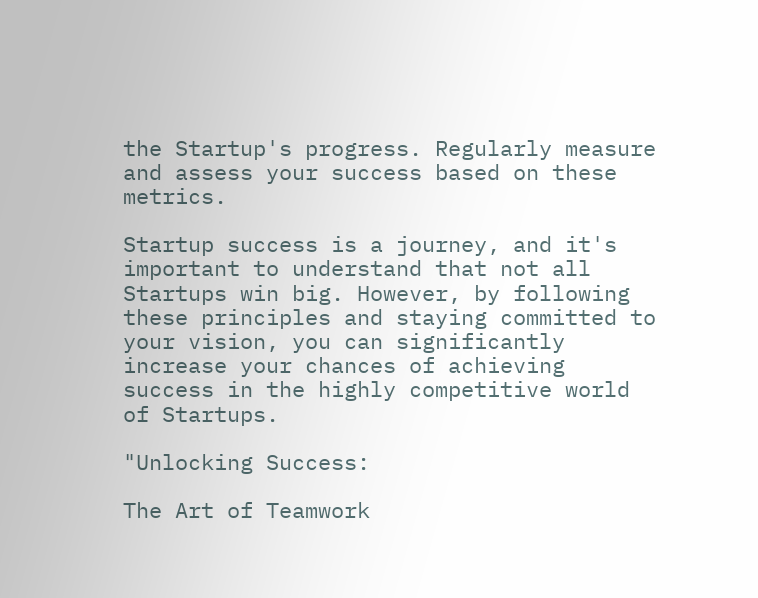the Startup's progress. Regularly measure and assess your success based on these metrics.

Startup success is a journey, and it's important to understand that not all Startups win big. However, by following these principles and staying committed to your vision, you can significantly increase your chances of achieving success in the highly competitive world of Startups.

"Unlocking Success:

The Art of Teamwork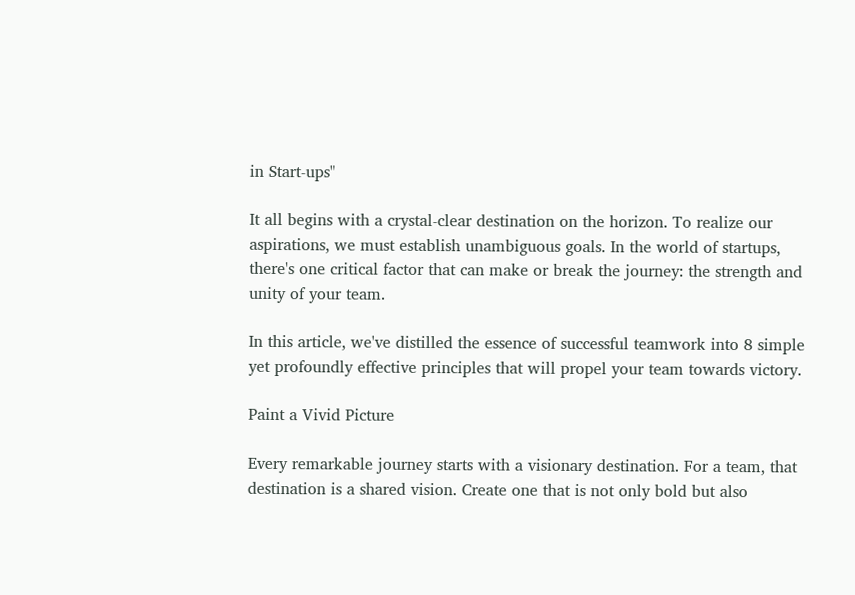in Start-ups"

It all begins with a crystal-clear destination on the horizon. To realize our aspirations, we must establish unambiguous goals. In the world of startups, there's one critical factor that can make or break the journey: the strength and unity of your team.

In this article, we've distilled the essence of successful teamwork into 8 simple yet profoundly effective principles that will propel your team towards victory.

Paint a Vivid Picture

Every remarkable journey starts with a visionary destination. For a team, that destination is a shared vision. Create one that is not only bold but also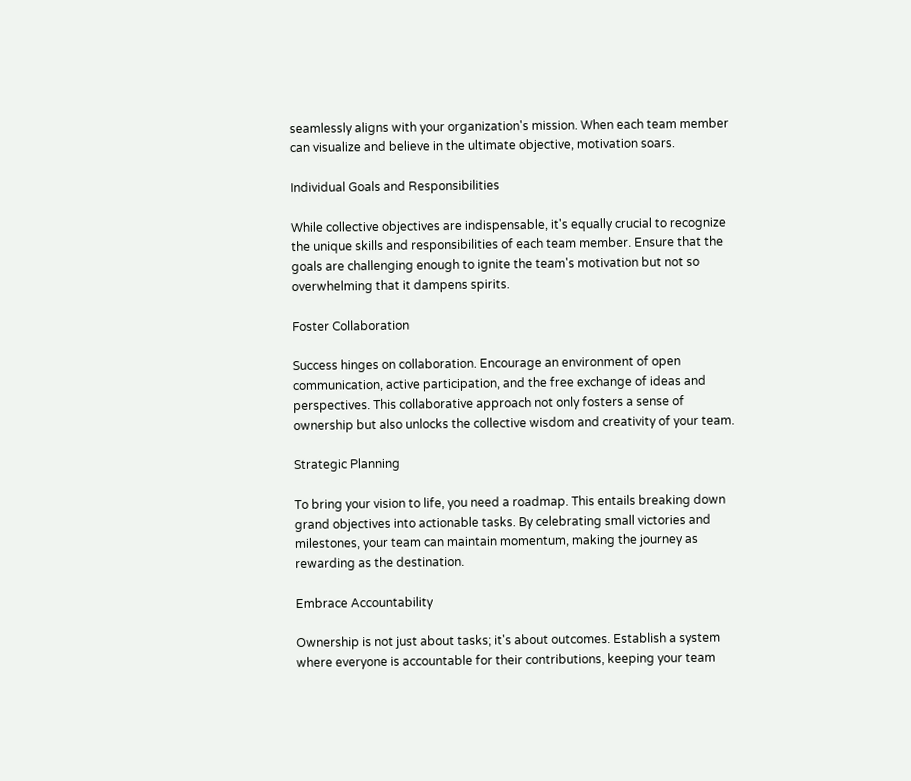seamlessly aligns with your organization's mission. When each team member can visualize and believe in the ultimate objective, motivation soars.

Individual Goals and Responsibilities

While collective objectives are indispensable, it's equally crucial to recognize the unique skills and responsibilities of each team member. Ensure that the goals are challenging enough to ignite the team's motivation but not so overwhelming that it dampens spirits.

Foster Collaboration

Success hinges on collaboration. Encourage an environment of open communication, active participation, and the free exchange of ideas and perspectives. This collaborative approach not only fosters a sense of ownership but also unlocks the collective wisdom and creativity of your team.

Strategic Planning

To bring your vision to life, you need a roadmap. This entails breaking down grand objectives into actionable tasks. By celebrating small victories and milestones, your team can maintain momentum, making the journey as rewarding as the destination.

Embrace Accountability

Ownership is not just about tasks; it's about outcomes. Establish a system where everyone is accountable for their contributions, keeping your team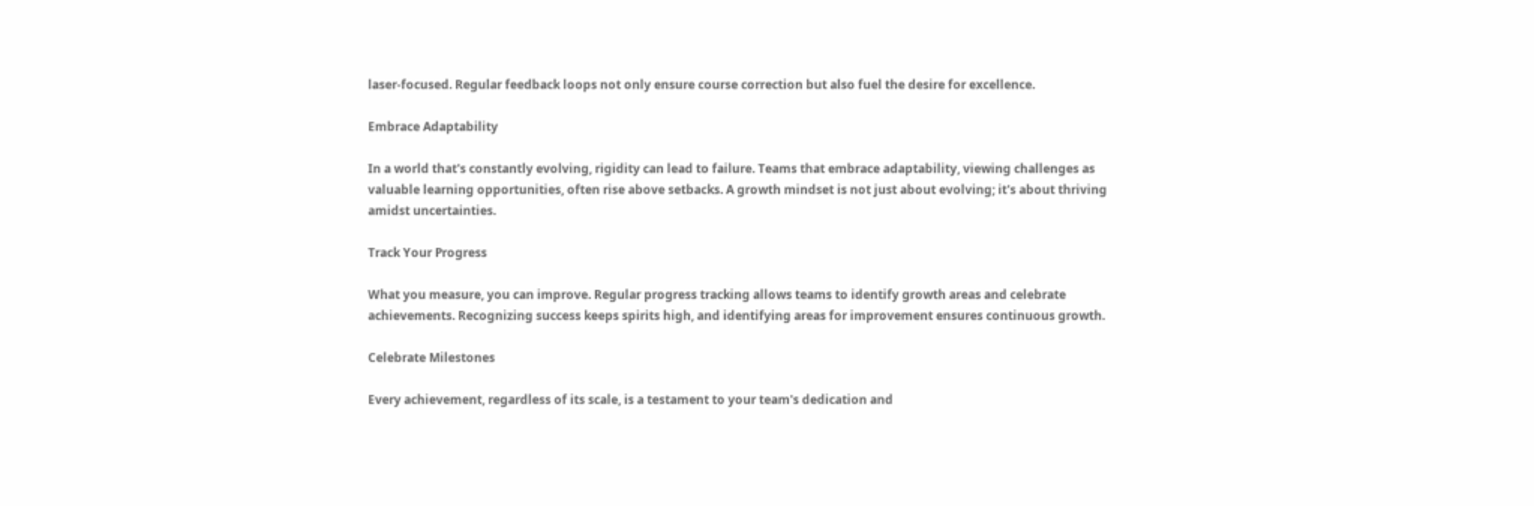laser-focused. Regular feedback loops not only ensure course correction but also fuel the desire for excellence.

Embrace Adaptability

In a world that's constantly evolving, rigidity can lead to failure. Teams that embrace adaptability, viewing challenges as valuable learning opportunities, often rise above setbacks. A growth mindset is not just about evolving; it's about thriving amidst uncertainties.

Track Your Progress

What you measure, you can improve. Regular progress tracking allows teams to identify growth areas and celebrate achievements. Recognizing success keeps spirits high, and identifying areas for improvement ensures continuous growth.

Celebrate Milestones

Every achievement, regardless of its scale, is a testament to your team's dedication and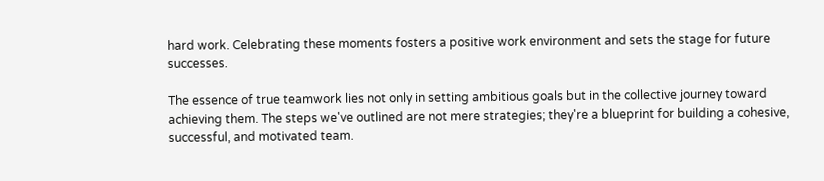hard work. Celebrating these moments fosters a positive work environment and sets the stage for future successes.

The essence of true teamwork lies not only in setting ambitious goals but in the collective journey toward achieving them. The steps we've outlined are not mere strategies; they're a blueprint for building a cohesive, successful, and motivated team.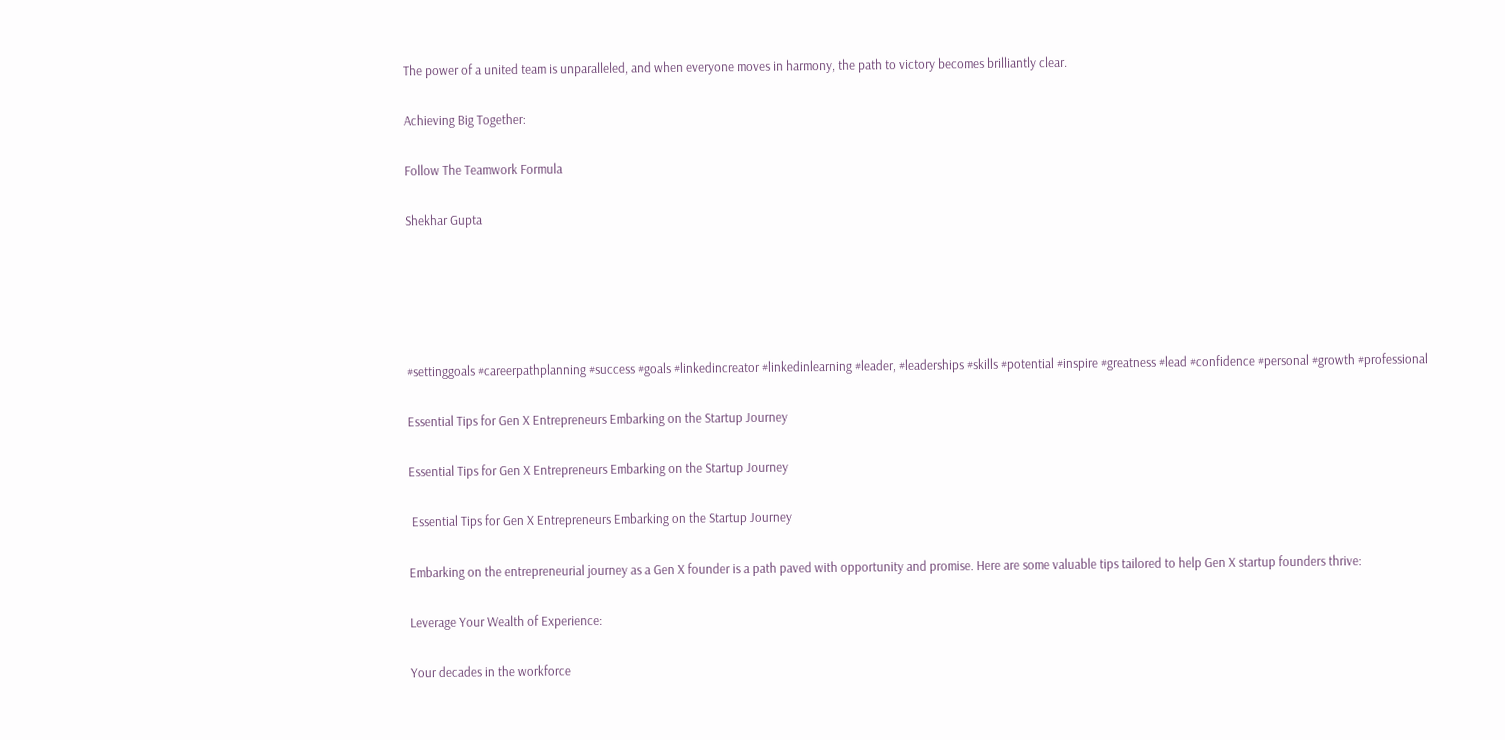The power of a united team is unparalleled, and when everyone moves in harmony, the path to victory becomes brilliantly clear.

Achieving Big Together:

Follow The Teamwork Formula

Shekhar Gupta





#settinggoals #careerpathplanning #success #goals #linkedincreator #linkedinlearning #leader, #leaderships #skills #potential #inspire #greatness #lead #confidence #personal #growth #professional

Essential Tips for Gen X Entrepreneurs Embarking on the Startup Journey

Essential Tips for Gen X Entrepreneurs Embarking on the Startup Journey

 Essential Tips for Gen X Entrepreneurs Embarking on the Startup Journey

Embarking on the entrepreneurial journey as a Gen X founder is a path paved with opportunity and promise. Here are some valuable tips tailored to help Gen X startup founders thrive:

Leverage Your Wealth of Experience:

Your decades in the workforce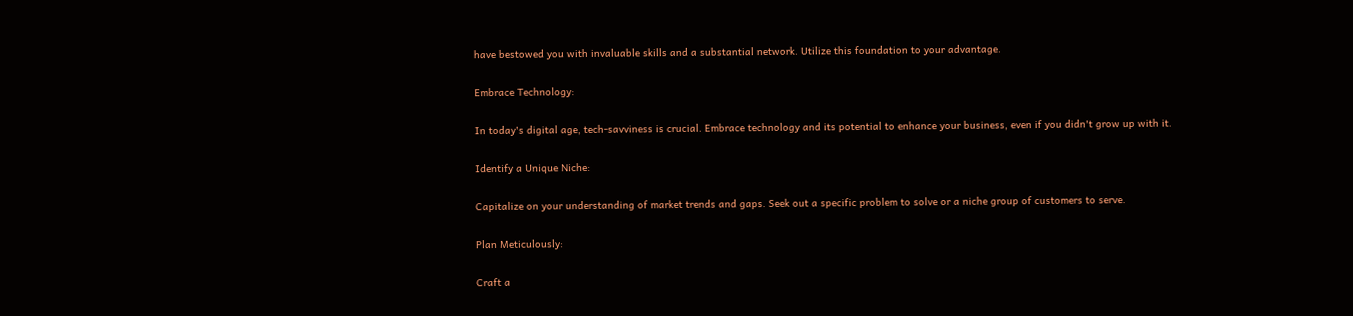have bestowed you with invaluable skills and a substantial network. Utilize this foundation to your advantage.

Embrace Technology:

In today's digital age, tech-savviness is crucial. Embrace technology and its potential to enhance your business, even if you didn't grow up with it.

Identify a Unique Niche:

Capitalize on your understanding of market trends and gaps. Seek out a specific problem to solve or a niche group of customers to serve.

Plan Meticulously:

Craft a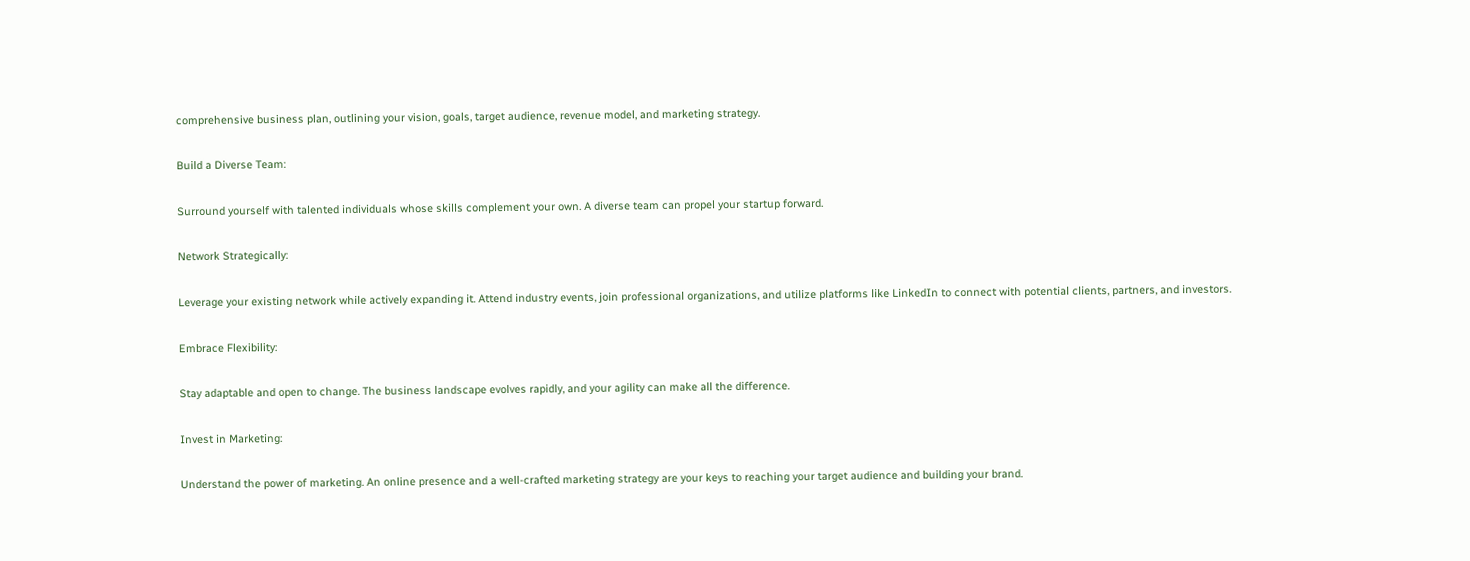comprehensive business plan, outlining your vision, goals, target audience, revenue model, and marketing strategy.

Build a Diverse Team:

Surround yourself with talented individuals whose skills complement your own. A diverse team can propel your startup forward.

Network Strategically:

Leverage your existing network while actively expanding it. Attend industry events, join professional organizations, and utilize platforms like LinkedIn to connect with potential clients, partners, and investors.

Embrace Flexibility:

Stay adaptable and open to change. The business landscape evolves rapidly, and your agility can make all the difference.

Invest in Marketing:

Understand the power of marketing. An online presence and a well-crafted marketing strategy are your keys to reaching your target audience and building your brand.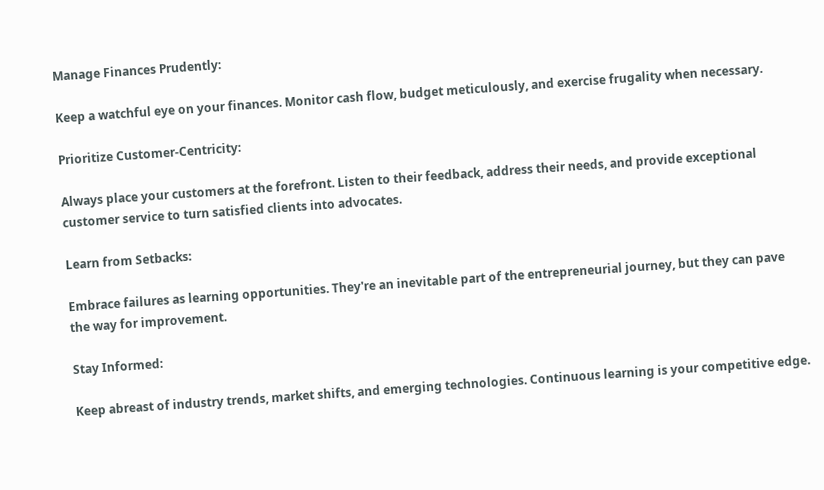Manage Finances Prudently:

Keep a watchful eye on your finances. Monitor cash flow, budget meticulously, and exercise frugality when necessary.

Prioritize Customer-Centricity:

Always place your customers at the forefront. Listen to their feedback, address their needs, and provide exceptional customer service to turn satisfied clients into advocates.

Learn from Setbacks:

Embrace failures as learning opportunities. They're an inevitable part of the entrepreneurial journey, but they can pave the way for improvement.

Stay Informed:

Keep abreast of industry trends, market shifts, and emerging technologies. Continuous learning is your competitive edge.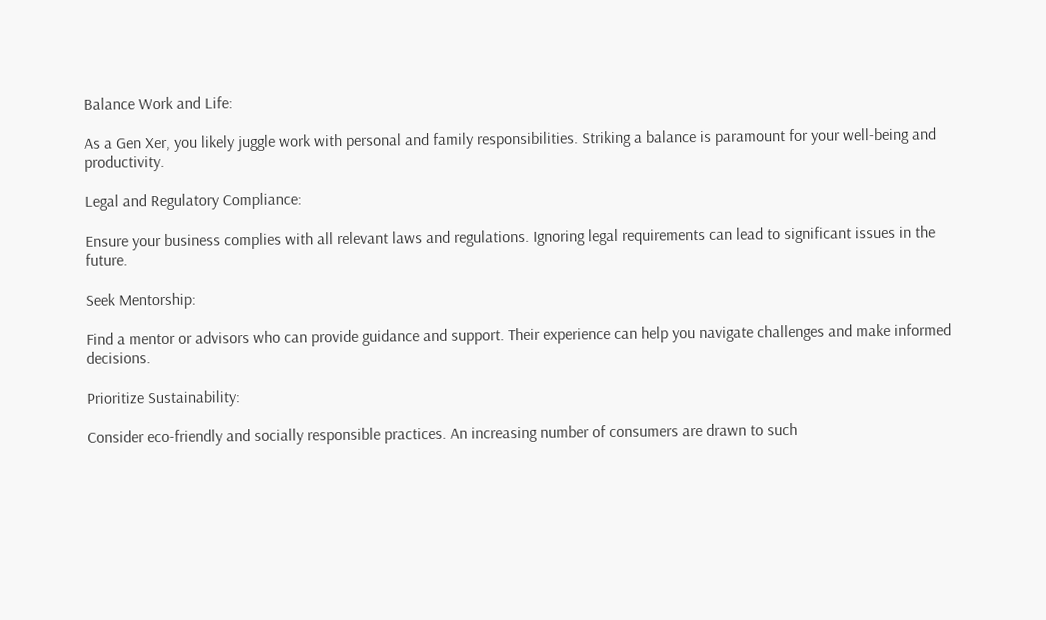Balance Work and Life:

As a Gen Xer, you likely juggle work with personal and family responsibilities. Striking a balance is paramount for your well-being and productivity.

Legal and Regulatory Compliance:

Ensure your business complies with all relevant laws and regulations. Ignoring legal requirements can lead to significant issues in the future.

Seek Mentorship:

Find a mentor or advisors who can provide guidance and support. Their experience can help you navigate challenges and make informed decisions.

Prioritize Sustainability:

Consider eco-friendly and socially responsible practices. An increasing number of consumers are drawn to such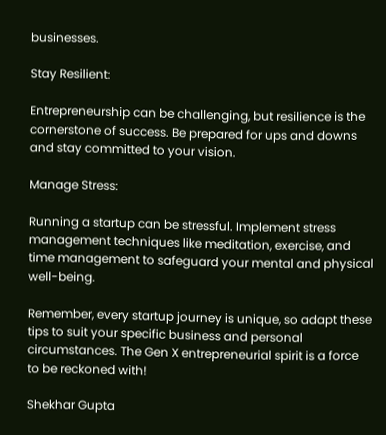businesses.

Stay Resilient:

Entrepreneurship can be challenging, but resilience is the cornerstone of success. Be prepared for ups and downs and stay committed to your vision.

Manage Stress:

Running a startup can be stressful. Implement stress management techniques like meditation, exercise, and time management to safeguard your mental and physical well-being.

Remember, every startup journey is unique, so adapt these tips to suit your specific business and personal circumstances. The Gen X entrepreneurial spirit is a force to be reckoned with!

Shekhar Gupta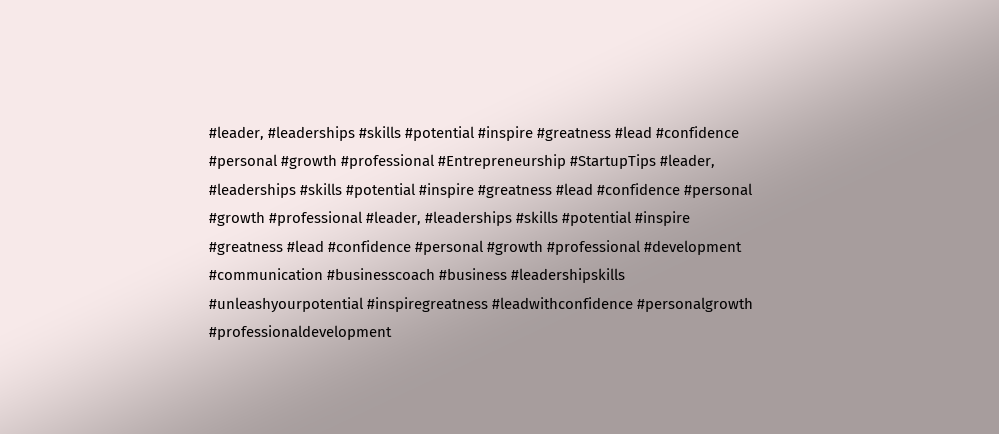#leader, #leaderships #skills #potential #inspire #greatness #lead #confidence #personal #growth #professional #Entrepreneurship #StartupTips #leader, #leaderships #skills #potential #inspire #greatness #lead #confidence #personal #growth #professional #leader, #leaderships #skills #potential #inspire #greatness #lead #confidence #personal #growth #professional #development #communication #businesscoach #business #leadershipskills #unleashyourpotential #inspiregreatness #leadwithconfidence #personalgrowth #professionaldevelopment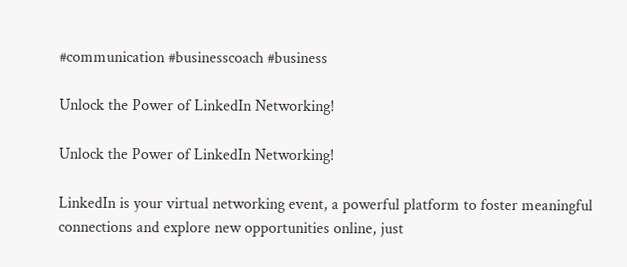#communication #businesscoach #business

Unlock the Power of LinkedIn Networking!

Unlock the Power of LinkedIn Networking!

LinkedIn is your virtual networking event, a powerful platform to foster meaningful connections and explore new opportunities online, just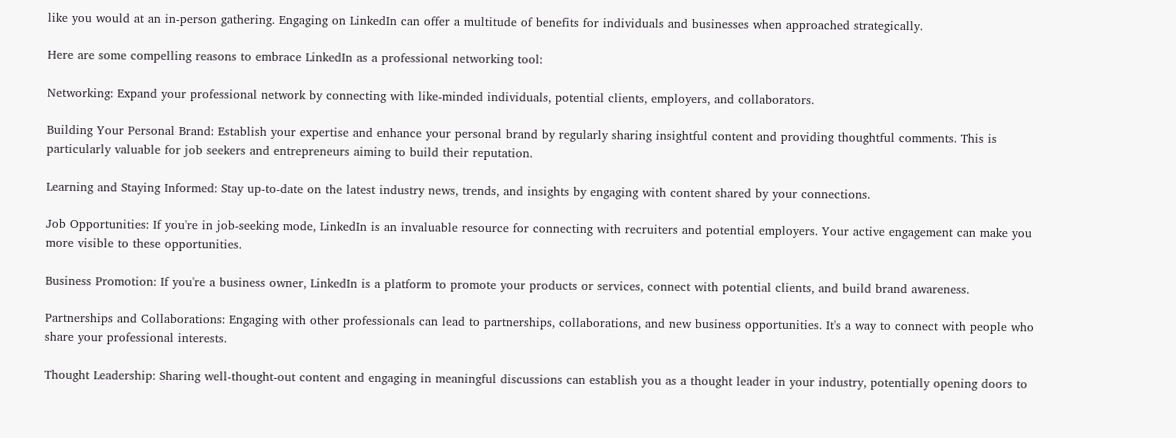like you would at an in-person gathering. Engaging on LinkedIn can offer a multitude of benefits for individuals and businesses when approached strategically.

Here are some compelling reasons to embrace LinkedIn as a professional networking tool:

Networking: Expand your professional network by connecting with like-minded individuals, potential clients, employers, and collaborators.

Building Your Personal Brand: Establish your expertise and enhance your personal brand by regularly sharing insightful content and providing thoughtful comments. This is particularly valuable for job seekers and entrepreneurs aiming to build their reputation.

Learning and Staying Informed: Stay up-to-date on the latest industry news, trends, and insights by engaging with content shared by your connections.

Job Opportunities: If you're in job-seeking mode, LinkedIn is an invaluable resource for connecting with recruiters and potential employers. Your active engagement can make you more visible to these opportunities.

Business Promotion: If you're a business owner, LinkedIn is a platform to promote your products or services, connect with potential clients, and build brand awareness.

Partnerships and Collaborations: Engaging with other professionals can lead to partnerships, collaborations, and new business opportunities. It's a way to connect with people who share your professional interests.

Thought Leadership: Sharing well-thought-out content and engaging in meaningful discussions can establish you as a thought leader in your industry, potentially opening doors to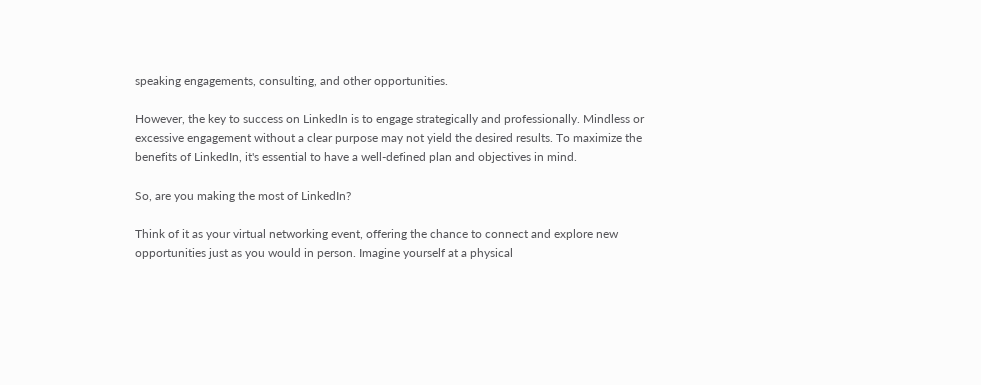speaking engagements, consulting, and other opportunities.

However, the key to success on LinkedIn is to engage strategically and professionally. Mindless or excessive engagement without a clear purpose may not yield the desired results. To maximize the benefits of LinkedIn, it's essential to have a well-defined plan and objectives in mind.

So, are you making the most of LinkedIn?

Think of it as your virtual networking event, offering the chance to connect and explore new opportunities just as you would in person. Imagine yourself at a physical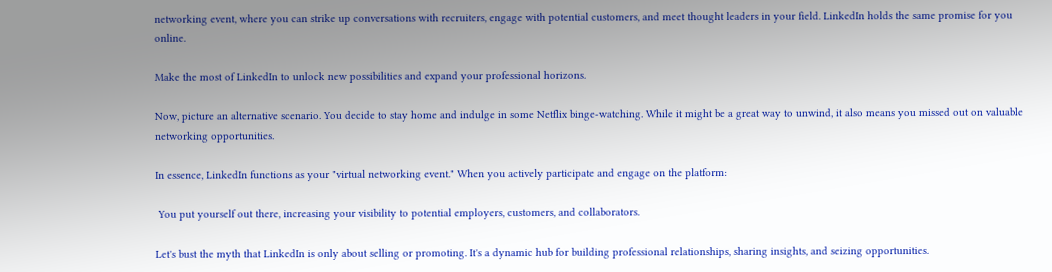networking event, where you can strike up conversations with recruiters, engage with potential customers, and meet thought leaders in your field. LinkedIn holds the same promise for you online.

Make the most of LinkedIn to unlock new possibilities and expand your professional horizons.

Now, picture an alternative scenario. You decide to stay home and indulge in some Netflix binge-watching. While it might be a great way to unwind, it also means you missed out on valuable networking opportunities.

In essence, LinkedIn functions as your "virtual networking event." When you actively participate and engage on the platform:

 You put yourself out there, increasing your visibility to potential employers, customers, and collaborators.

Let's bust the myth that LinkedIn is only about selling or promoting. It's a dynamic hub for building professional relationships, sharing insights, and seizing opportunities.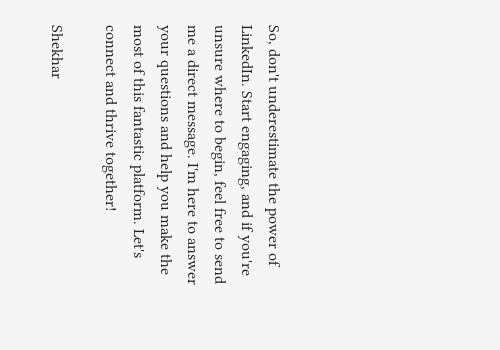So, don't underestimate the power of LinkedIn. Start engaging, and if you're unsure where to begin, feel free to send me a direct message. I'm here to answer your questions and help you make the most of this fantastic platform. Let's connect and thrive together!

Shekhar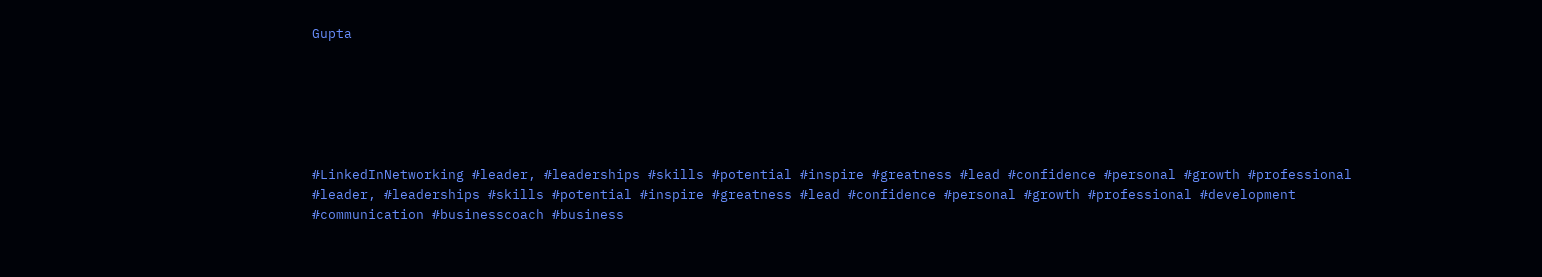Gupta






#LinkedInNetworking #leader, #leaderships #skills #potential #inspire #greatness #lead #confidence #personal #growth #professional #leader, #leaderships #skills #potential #inspire #greatness #lead #confidence #personal #growth #professional #development #communication #businesscoach #business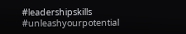#leadershipskills #unleashyourpotential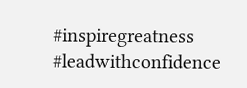#inspiregreatness #leadwithconfidence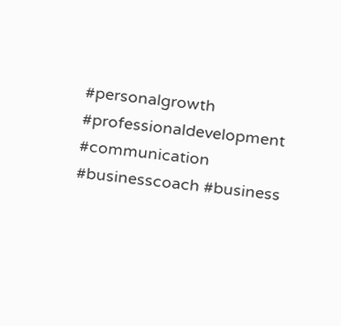#personalgrowth #professionaldevelopment #communication #businesscoach #business